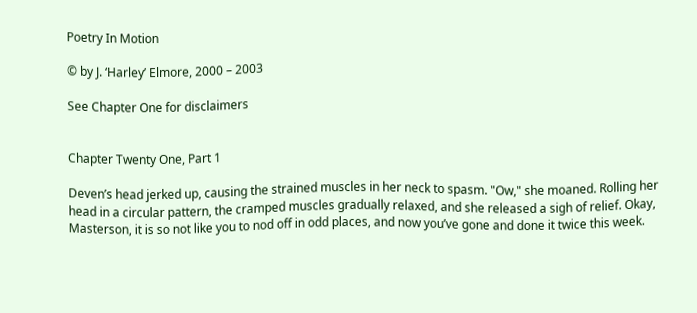Poetry In Motion

© by J. ‘Harley’ Elmore, 2000 – 2003

See Chapter One for disclaimers


Chapter Twenty One, Part 1

Deven’s head jerked up, causing the strained muscles in her neck to spasm. "Ow," she moaned. Rolling her head in a circular pattern, the cramped muscles gradually relaxed, and she released a sigh of relief. Okay, Masterson, it is so not like you to nod off in odd places, and now you’ve gone and done it twice this week.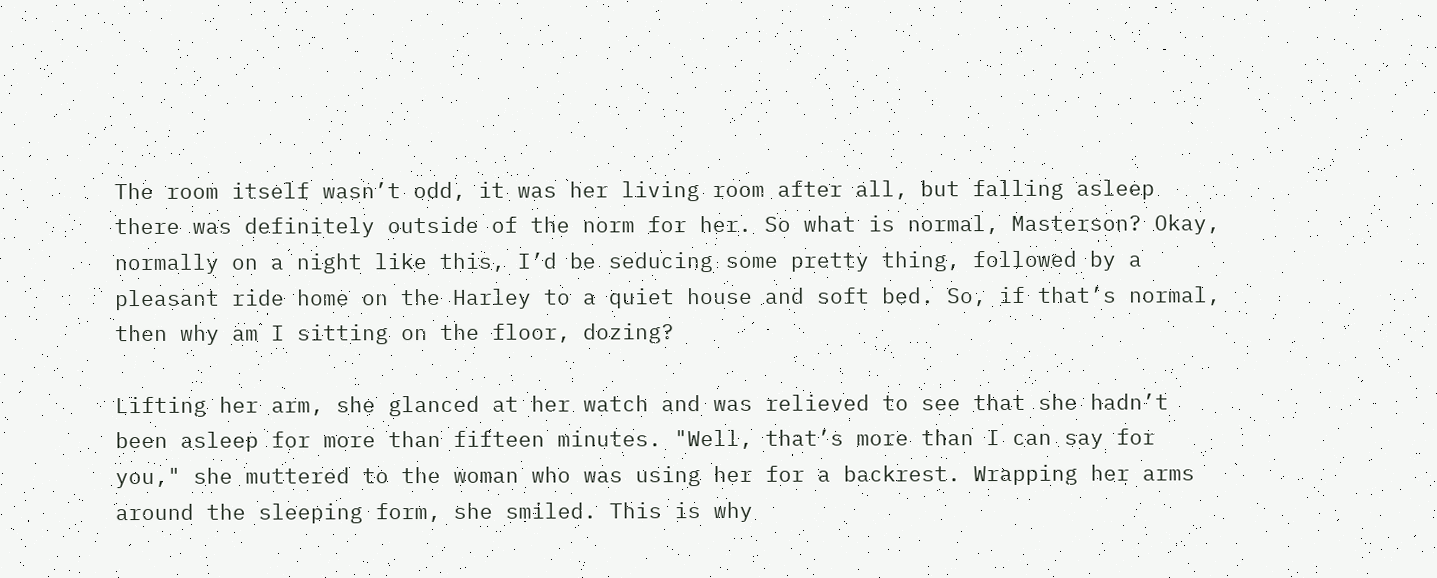The room itself wasn’t odd, it was her living room after all, but falling asleep there was definitely outside of the norm for her. So what is normal, Masterson? Okay, normally on a night like this, I’d be seducing some pretty thing, followed by a pleasant ride home on the Harley to a quiet house and soft bed. So, if that’s normal, then why am I sitting on the floor, dozing?

Lifting her arm, she glanced at her watch and was relieved to see that she hadn’t been asleep for more than fifteen minutes. "Well, that’s more than I can say for you," she muttered to the woman who was using her for a backrest. Wrapping her arms around the sleeping form, she smiled. This is why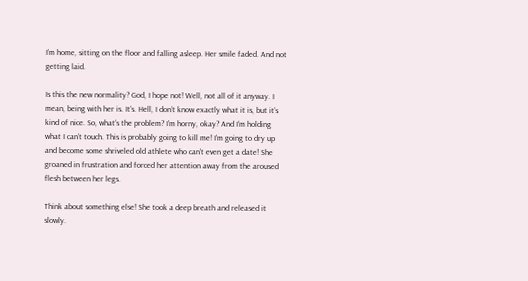I’m home, sitting on the floor and falling asleep. Her smile faded. And not getting laid.

Is this the new normality? God, I hope not! Well, not all of it anyway. I mean, being with her is. It’s. Hell, I don’t know exactly what it is, but it’s kind of nice. So, what’s the problem? I’m horny, okay? And I’m holding what I can’t touch. This is probably going to kill me! I’m going to dry up and become some shriveled old athlete who can’t even get a date! She groaned in frustration and forced her attention away from the aroused flesh between her legs.

Think about something else! She took a deep breath and released it slowly.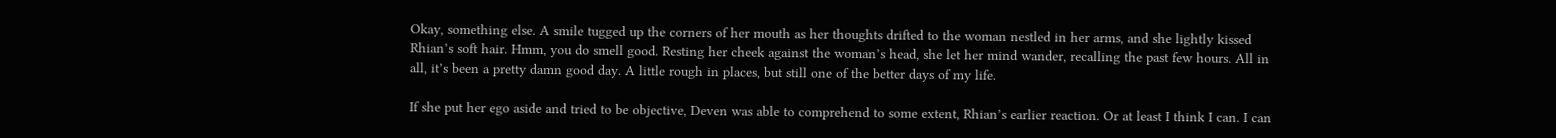Okay, something else. A smile tugged up the corners of her mouth as her thoughts drifted to the woman nestled in her arms, and she lightly kissed Rhian’s soft hair. Hmm, you do smell good. Resting her cheek against the woman’s head, she let her mind wander, recalling the past few hours. All in all, it’s been a pretty damn good day. A little rough in places, but still one of the better days of my life.

If she put her ego aside and tried to be objective, Deven was able to comprehend to some extent, Rhian’s earlier reaction. Or at least I think I can. I can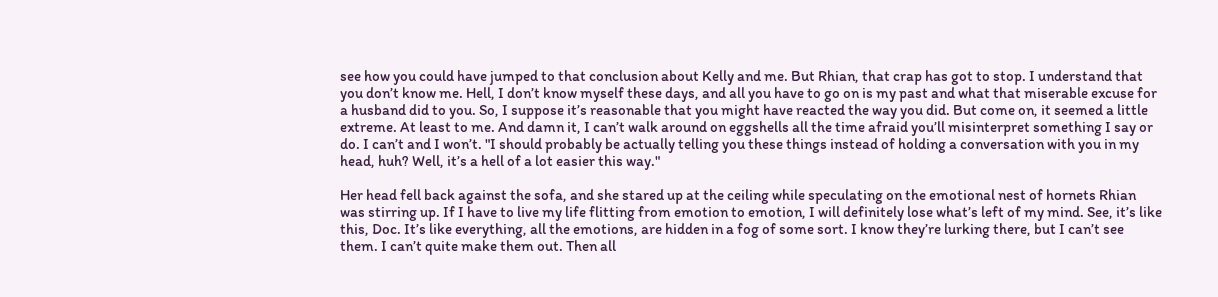see how you could have jumped to that conclusion about Kelly and me. But Rhian, that crap has got to stop. I understand that you don’t know me. Hell, I don’t know myself these days, and all you have to go on is my past and what that miserable excuse for a husband did to you. So, I suppose it’s reasonable that you might have reacted the way you did. But come on, it seemed a little extreme. At least to me. And damn it, I can’t walk around on eggshells all the time afraid you’ll misinterpret something I say or do. I can’t and I won’t. "I should probably be actually telling you these things instead of holding a conversation with you in my head, huh? Well, it’s a hell of a lot easier this way."

Her head fell back against the sofa, and she stared up at the ceiling while speculating on the emotional nest of hornets Rhian was stirring up. If I have to live my life flitting from emotion to emotion, I will definitely lose what’s left of my mind. See, it’s like this, Doc. It’s like everything, all the emotions, are hidden in a fog of some sort. I know they’re lurking there, but I can’t see them. I can’t quite make them out. Then all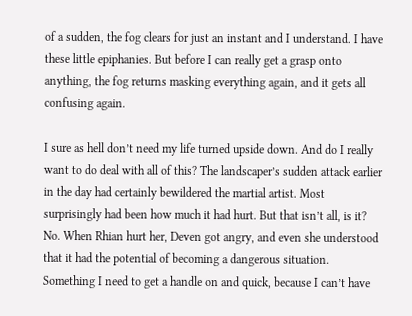of a sudden, the fog clears for just an instant and I understand. I have these little epiphanies. But before I can really get a grasp onto anything, the fog returns masking everything again, and it gets all confusing again.

I sure as hell don’t need my life turned upside down. And do I really want to do deal with all of this? The landscaper’s sudden attack earlier in the day had certainly bewildered the martial artist. Most surprisingly had been how much it had hurt. But that isn’t all, is it? No. When Rhian hurt her, Deven got angry, and even she understood that it had the potential of becoming a dangerous situation. Something I need to get a handle on and quick, because I can’t have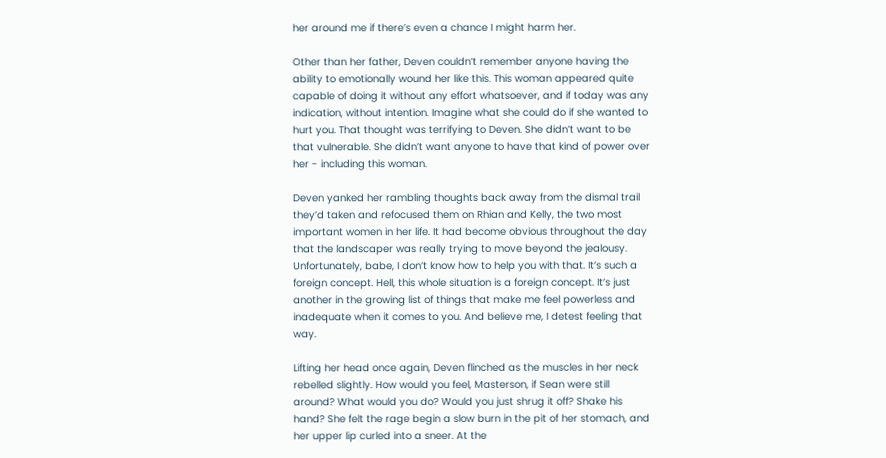her around me if there’s even a chance I might harm her.

Other than her father, Deven couldn’t remember anyone having the ability to emotionally wound her like this. This woman appeared quite capable of doing it without any effort whatsoever, and if today was any indication, without intention. Imagine what she could do if she wanted to hurt you. That thought was terrifying to Deven. She didn’t want to be that vulnerable. She didn’t want anyone to have that kind of power over her - including this woman.

Deven yanked her rambling thoughts back away from the dismal trail they’d taken and refocused them on Rhian and Kelly, the two most important women in her life. It had become obvious throughout the day that the landscaper was really trying to move beyond the jealousy. Unfortunately, babe, I don’t know how to help you with that. It’s such a foreign concept. Hell, this whole situation is a foreign concept. It’s just another in the growing list of things that make me feel powerless and inadequate when it comes to you. And believe me, I detest feeling that way.

Lifting her head once again, Deven flinched as the muscles in her neck rebelled slightly. How would you feel, Masterson, if Sean were still around? What would you do? Would you just shrug it off? Shake his hand? She felt the rage begin a slow burn in the pit of her stomach, and her upper lip curled into a sneer. At the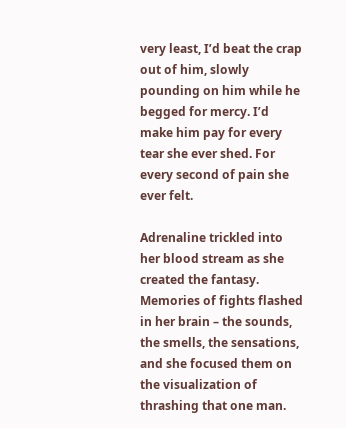very least, I’d beat the crap out of him, slowly pounding on him while he begged for mercy. I’d make him pay for every tear she ever shed. For every second of pain she ever felt.

Adrenaline trickled into her blood stream as she created the fantasy. Memories of fights flashed in her brain – the sounds, the smells, the sensations, and she focused them on the visualization of thrashing that one man.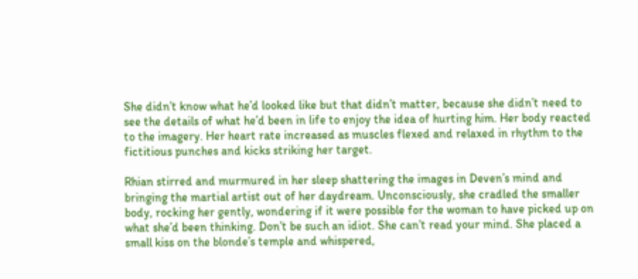She didn’t know what he’d looked like but that didn’t matter, because she didn’t need to see the details of what he’d been in life to enjoy the idea of hurting him. Her body reacted to the imagery. Her heart rate increased as muscles flexed and relaxed in rhythm to the fictitious punches and kicks striking her target.

Rhian stirred and murmured in her sleep shattering the images in Deven’s mind and bringing the martial artist out of her daydream. Unconsciously, she cradled the smaller body, rocking her gently, wondering if it were possible for the woman to have picked up on what she’d been thinking. Don’t be such an idiot. She can’t read your mind. She placed a small kiss on the blonde’s temple and whispered,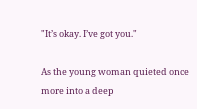"It’s okay. I’ve got you."

As the young woman quieted once more into a deep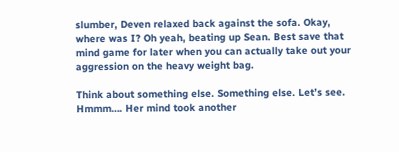slumber, Deven relaxed back against the sofa. Okay, where was I? Oh yeah, beating up Sean. Best save that mind game for later when you can actually take out your aggression on the heavy weight bag.

Think about something else. Something else. Let’s see. Hmmm…. Her mind took another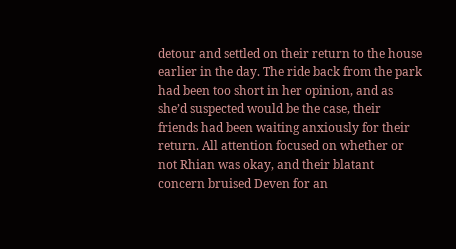detour and settled on their return to the house earlier in the day. The ride back from the park had been too short in her opinion, and as she’d suspected would be the case, their friends had been waiting anxiously for their return. All attention focused on whether or not Rhian was okay, and their blatant concern bruised Deven for an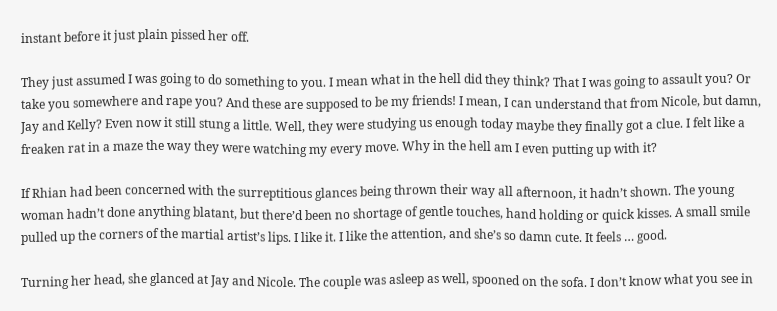instant before it just plain pissed her off.

They just assumed I was going to do something to you. I mean what in the hell did they think? That I was going to assault you? Or take you somewhere and rape you? And these are supposed to be my friends! I mean, I can understand that from Nicole, but damn, Jay and Kelly? Even now it still stung a little. Well, they were studying us enough today maybe they finally got a clue. I felt like a freaken rat in a maze the way they were watching my every move. Why in the hell am I even putting up with it?

If Rhian had been concerned with the surreptitious glances being thrown their way all afternoon, it hadn’t shown. The young woman hadn’t done anything blatant, but there’d been no shortage of gentle touches, hand holding or quick kisses. A small smile pulled up the corners of the martial artist’s lips. I like it. I like the attention, and she’s so damn cute. It feels … good.

Turning her head, she glanced at Jay and Nicole. The couple was asleep as well, spooned on the sofa. I don’t know what you see in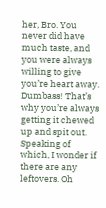her, Bro. You never did have much taste, and you were always willing to give you’re heart away. Dumbass! That’s why you’re always getting it chewed up and spit out. Speaking of which, I wonder if there are any leftovers. Oh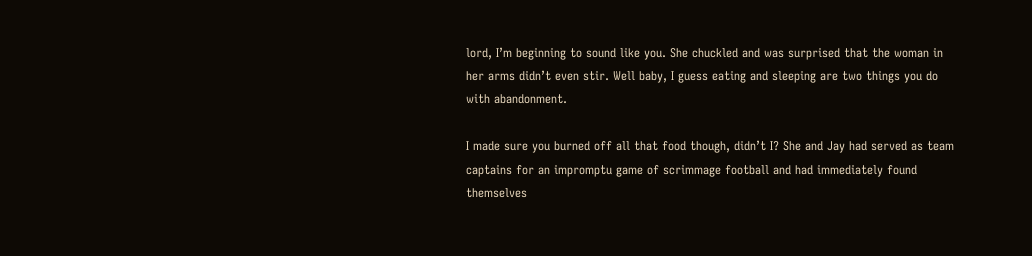lord, I’m beginning to sound like you. She chuckled and was surprised that the woman in her arms didn’t even stir. Well baby, I guess eating and sleeping are two things you do with abandonment.

I made sure you burned off all that food though, didn’t I? She and Jay had served as team captains for an impromptu game of scrimmage football and had immediately found themselves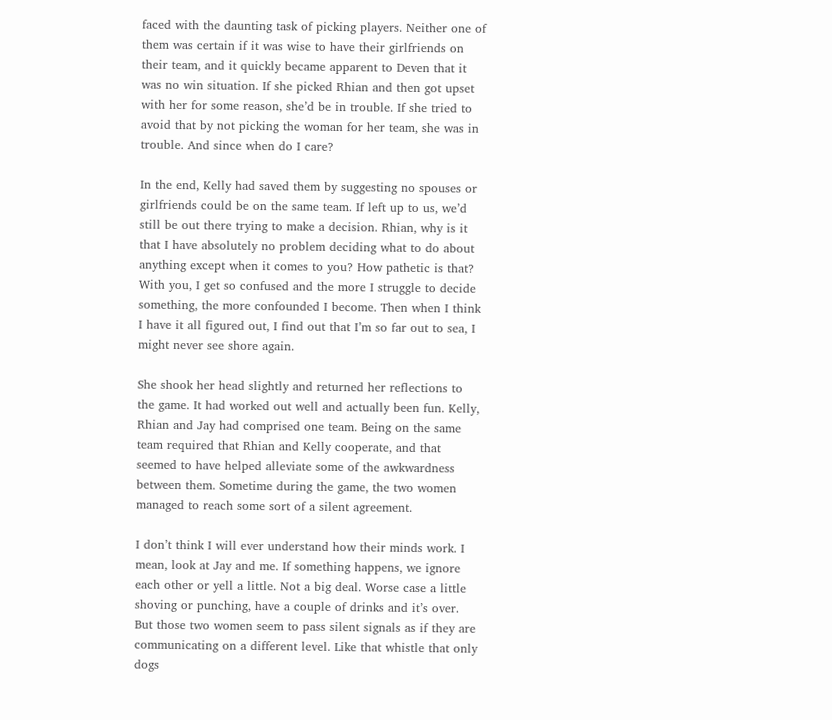faced with the daunting task of picking players. Neither one of them was certain if it was wise to have their girlfriends on their team, and it quickly became apparent to Deven that it was no win situation. If she picked Rhian and then got upset with her for some reason, she’d be in trouble. If she tried to avoid that by not picking the woman for her team, she was in trouble. And since when do I care?

In the end, Kelly had saved them by suggesting no spouses or girlfriends could be on the same team. If left up to us, we’d still be out there trying to make a decision. Rhian, why is it that I have absolutely no problem deciding what to do about anything except when it comes to you? How pathetic is that? With you, I get so confused and the more I struggle to decide something, the more confounded I become. Then when I think I have it all figured out, I find out that I’m so far out to sea, I might never see shore again.

She shook her head slightly and returned her reflections to the game. It had worked out well and actually been fun. Kelly, Rhian and Jay had comprised one team. Being on the same team required that Rhian and Kelly cooperate, and that seemed to have helped alleviate some of the awkwardness between them. Sometime during the game, the two women managed to reach some sort of a silent agreement.

I don’t think I will ever understand how their minds work. I mean, look at Jay and me. If something happens, we ignore each other or yell a little. Not a big deal. Worse case a little shoving or punching, have a couple of drinks and it’s over. But those two women seem to pass silent signals as if they are communicating on a different level. Like that whistle that only dogs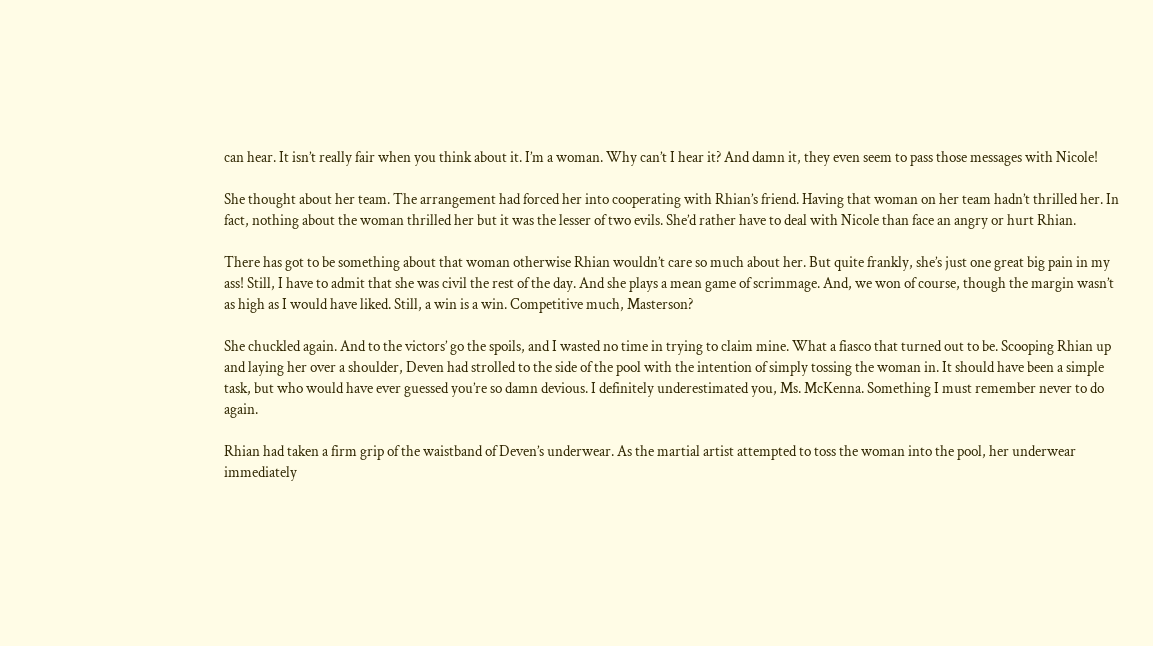can hear. It isn’t really fair when you think about it. I’m a woman. Why can’t I hear it? And damn it, they even seem to pass those messages with Nicole!

She thought about her team. The arrangement had forced her into cooperating with Rhian’s friend. Having that woman on her team hadn’t thrilled her. In fact, nothing about the woman thrilled her but it was the lesser of two evils. She’d rather have to deal with Nicole than face an angry or hurt Rhian.

There has got to be something about that woman otherwise Rhian wouldn’t care so much about her. But quite frankly, she’s just one great big pain in my ass! Still, I have to admit that she was civil the rest of the day. And she plays a mean game of scrimmage. And, we won of course, though the margin wasn’t as high as I would have liked. Still, a win is a win. Competitive much, Masterson?

She chuckled again. And to the victors’ go the spoils, and I wasted no time in trying to claim mine. What a fiasco that turned out to be. Scooping Rhian up and laying her over a shoulder, Deven had strolled to the side of the pool with the intention of simply tossing the woman in. It should have been a simple task, but who would have ever guessed you’re so damn devious. I definitely underestimated you, Ms. McKenna. Something I must remember never to do again.

Rhian had taken a firm grip of the waistband of Deven’s underwear. As the martial artist attempted to toss the woman into the pool, her underwear immediately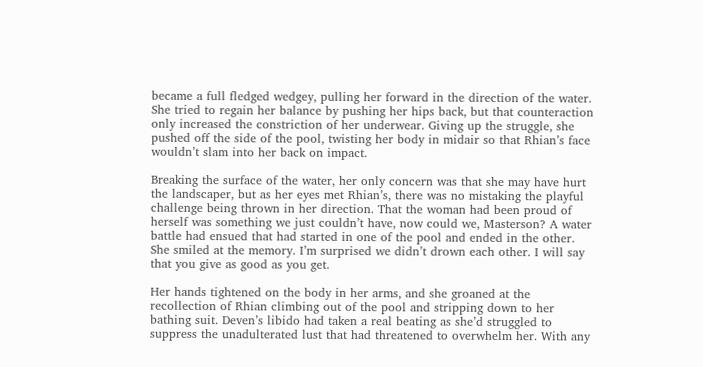became a full fledged wedgey, pulling her forward in the direction of the water. She tried to regain her balance by pushing her hips back, but that counteraction only increased the constriction of her underwear. Giving up the struggle, she pushed off the side of the pool, twisting her body in midair so that Rhian’s face wouldn’t slam into her back on impact.

Breaking the surface of the water, her only concern was that she may have hurt the landscaper, but as her eyes met Rhian’s, there was no mistaking the playful challenge being thrown in her direction. That the woman had been proud of herself was something we just couldn’t have, now could we, Masterson? A water battle had ensued that had started in one of the pool and ended in the other. She smiled at the memory. I’m surprised we didn’t drown each other. I will say that you give as good as you get.

Her hands tightened on the body in her arms, and she groaned at the recollection of Rhian climbing out of the pool and stripping down to her bathing suit. Deven’s libido had taken a real beating as she’d struggled to suppress the unadulterated lust that had threatened to overwhelm her. With any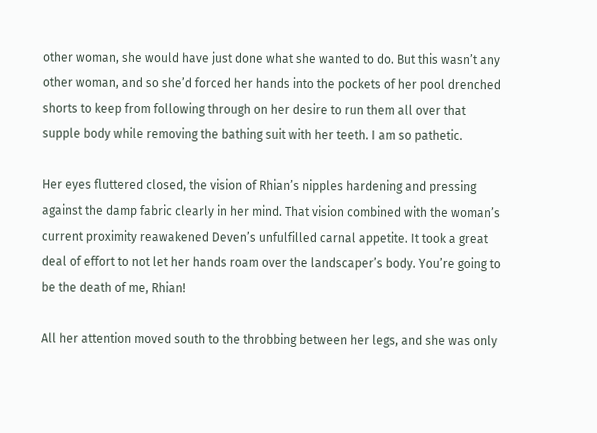other woman, she would have just done what she wanted to do. But this wasn’t any other woman, and so she’d forced her hands into the pockets of her pool drenched shorts to keep from following through on her desire to run them all over that supple body while removing the bathing suit with her teeth. I am so pathetic.

Her eyes fluttered closed, the vision of Rhian’s nipples hardening and pressing against the damp fabric clearly in her mind. That vision combined with the woman’s current proximity reawakened Deven’s unfulfilled carnal appetite. It took a great deal of effort to not let her hands roam over the landscaper’s body. You’re going to be the death of me, Rhian!

All her attention moved south to the throbbing between her legs, and she was only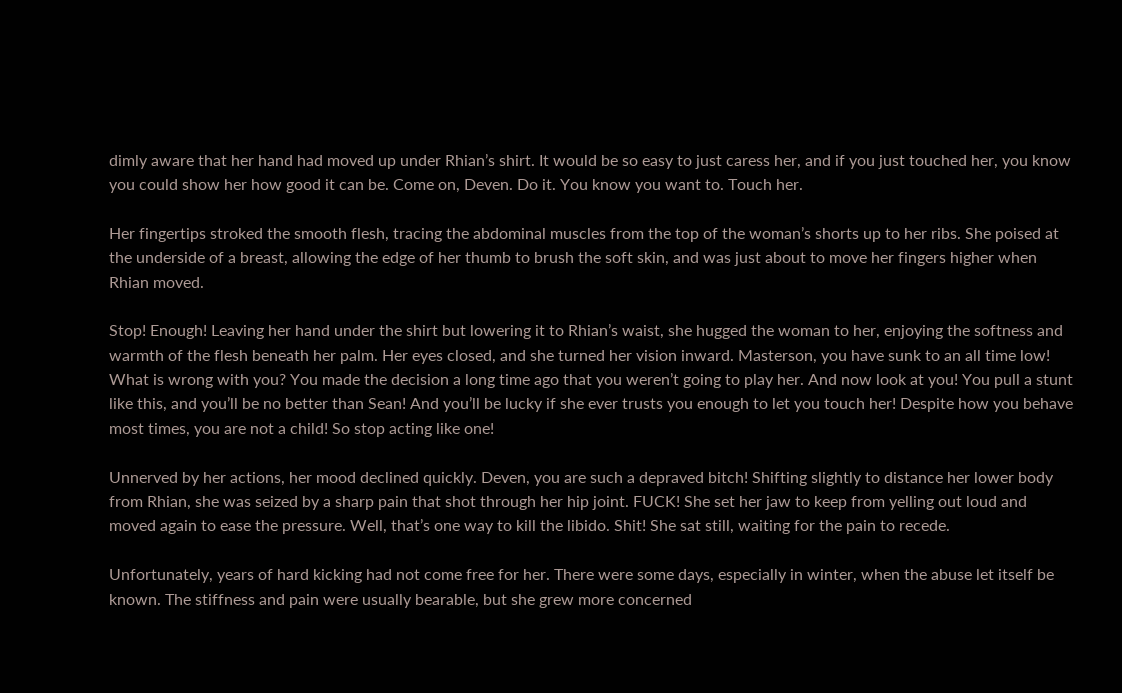dimly aware that her hand had moved up under Rhian’s shirt. It would be so easy to just caress her, and if you just touched her, you know you could show her how good it can be. Come on, Deven. Do it. You know you want to. Touch her.

Her fingertips stroked the smooth flesh, tracing the abdominal muscles from the top of the woman’s shorts up to her ribs. She poised at the underside of a breast, allowing the edge of her thumb to brush the soft skin, and was just about to move her fingers higher when Rhian moved.

Stop! Enough! Leaving her hand under the shirt but lowering it to Rhian’s waist, she hugged the woman to her, enjoying the softness and warmth of the flesh beneath her palm. Her eyes closed, and she turned her vision inward. Masterson, you have sunk to an all time low! What is wrong with you? You made the decision a long time ago that you weren’t going to play her. And now look at you! You pull a stunt like this, and you’ll be no better than Sean! And you’ll be lucky if she ever trusts you enough to let you touch her! Despite how you behave most times, you are not a child! So stop acting like one!

Unnerved by her actions, her mood declined quickly. Deven, you are such a depraved bitch! Shifting slightly to distance her lower body from Rhian, she was seized by a sharp pain that shot through her hip joint. FUCK! She set her jaw to keep from yelling out loud and moved again to ease the pressure. Well, that’s one way to kill the libido. Shit! She sat still, waiting for the pain to recede.

Unfortunately, years of hard kicking had not come free for her. There were some days, especially in winter, when the abuse let itself be known. The stiffness and pain were usually bearable, but she grew more concerned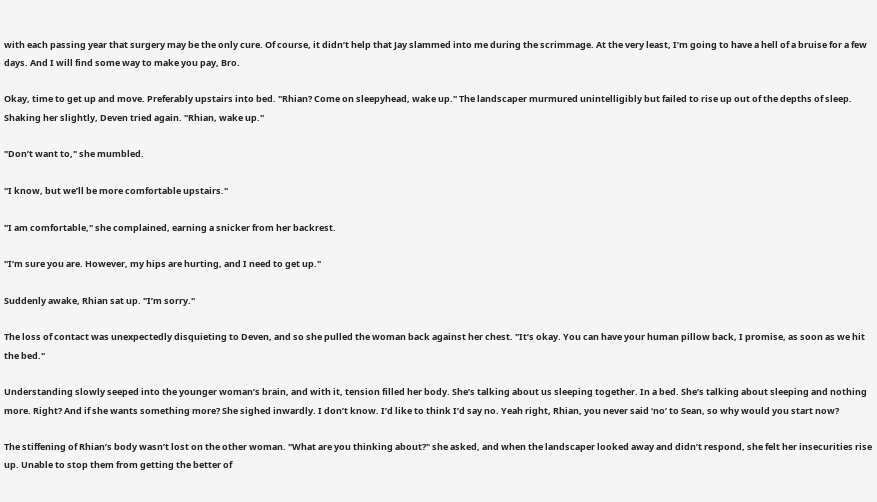with each passing year that surgery may be the only cure. Of course, it didn’t help that Jay slammed into me during the scrimmage. At the very least, I’m going to have a hell of a bruise for a few days. And I will find some way to make you pay, Bro.

Okay, time to get up and move. Preferably upstairs into bed. "Rhian? Come on sleepyhead, wake up." The landscaper murmured unintelligibly but failed to rise up out of the depths of sleep. Shaking her slightly, Deven tried again. "Rhian, wake up."

"Don’t want to," she mumbled.

"I know, but we’ll be more comfortable upstairs."

"I am comfortable," she complained, earning a snicker from her backrest.

"I’m sure you are. However, my hips are hurting, and I need to get up."

Suddenly awake, Rhian sat up. "I’m sorry."

The loss of contact was unexpectedly disquieting to Deven, and so she pulled the woman back against her chest. "It’s okay. You can have your human pillow back, I promise, as soon as we hit the bed."

Understanding slowly seeped into the younger woman’s brain, and with it, tension filled her body. She’s talking about us sleeping together. In a bed. She’s talking about sleeping and nothing more. Right? And if she wants something more? She sighed inwardly. I don’t know. I’d like to think I’d say no. Yeah right, Rhian, you never said ‘no’ to Sean, so why would you start now?

The stiffening of Rhian’s body wasn’t lost on the other woman. "What are you thinking about?" she asked, and when the landscaper looked away and didn’t respond, she felt her insecurities rise up. Unable to stop them from getting the better of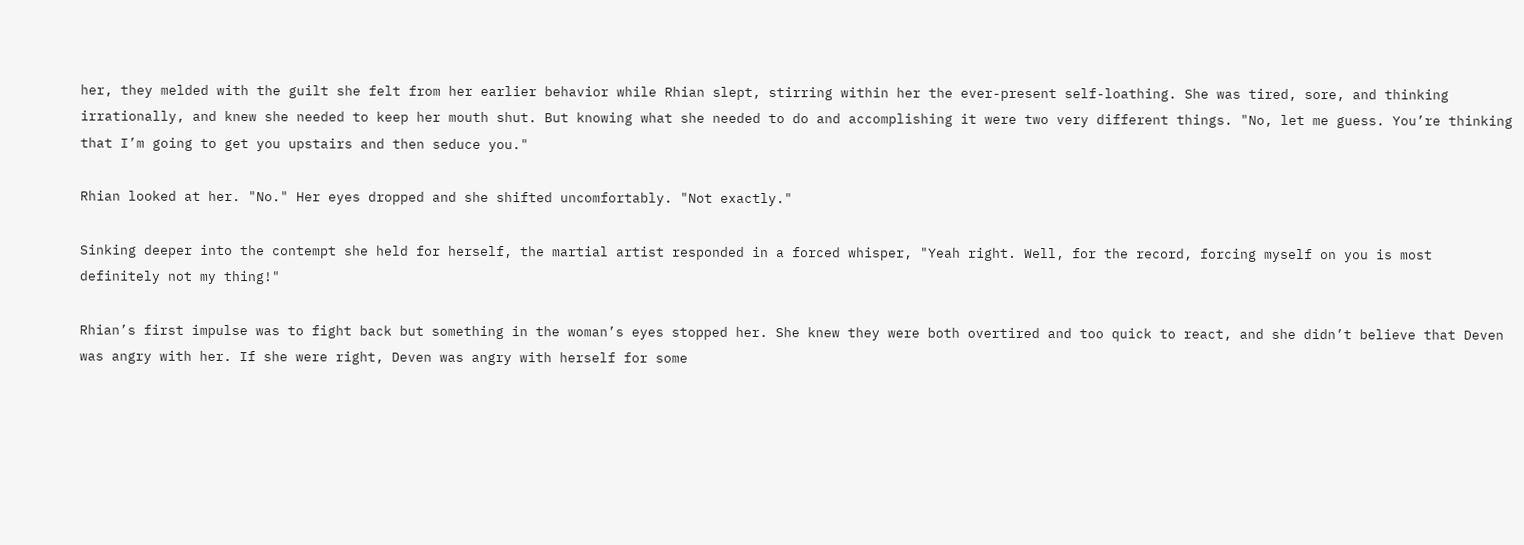her, they melded with the guilt she felt from her earlier behavior while Rhian slept, stirring within her the ever-present self-loathing. She was tired, sore, and thinking irrationally, and knew she needed to keep her mouth shut. But knowing what she needed to do and accomplishing it were two very different things. "No, let me guess. You’re thinking that I’m going to get you upstairs and then seduce you."

Rhian looked at her. "No." Her eyes dropped and she shifted uncomfortably. "Not exactly."

Sinking deeper into the contempt she held for herself, the martial artist responded in a forced whisper, "Yeah right. Well, for the record, forcing myself on you is most definitely not my thing!"

Rhian’s first impulse was to fight back but something in the woman’s eyes stopped her. She knew they were both overtired and too quick to react, and she didn’t believe that Deven was angry with her. If she were right, Deven was angry with herself for some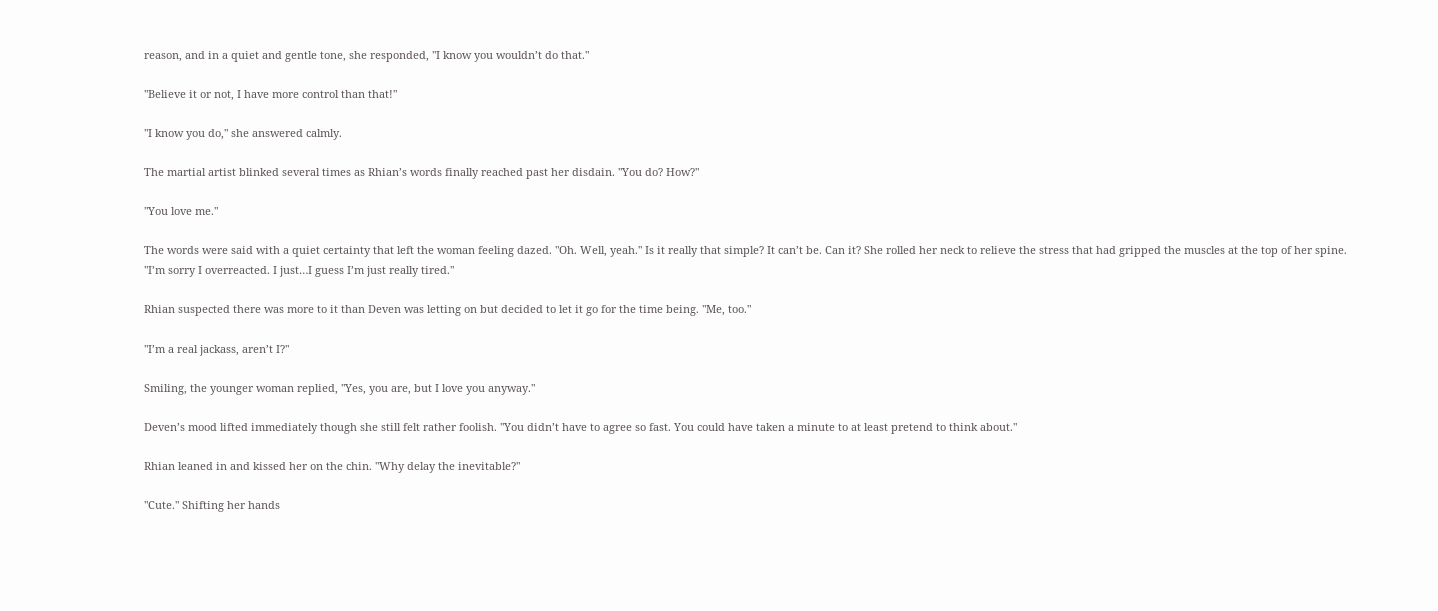reason, and in a quiet and gentle tone, she responded, "I know you wouldn’t do that."

"Believe it or not, I have more control than that!"

"I know you do," she answered calmly.

The martial artist blinked several times as Rhian’s words finally reached past her disdain. "You do? How?"

"You love me."

The words were said with a quiet certainty that left the woman feeling dazed. "Oh. Well, yeah." Is it really that simple? It can’t be. Can it? She rolled her neck to relieve the stress that had gripped the muscles at the top of her spine. "I’m sorry I overreacted. I just…I guess I’m just really tired."

Rhian suspected there was more to it than Deven was letting on but decided to let it go for the time being. "Me, too."

"I’m a real jackass, aren’t I?"

Smiling, the younger woman replied, "Yes, you are, but I love you anyway."

Deven’s mood lifted immediately though she still felt rather foolish. "You didn’t have to agree so fast. You could have taken a minute to at least pretend to think about."

Rhian leaned in and kissed her on the chin. "Why delay the inevitable?"

"Cute." Shifting her hands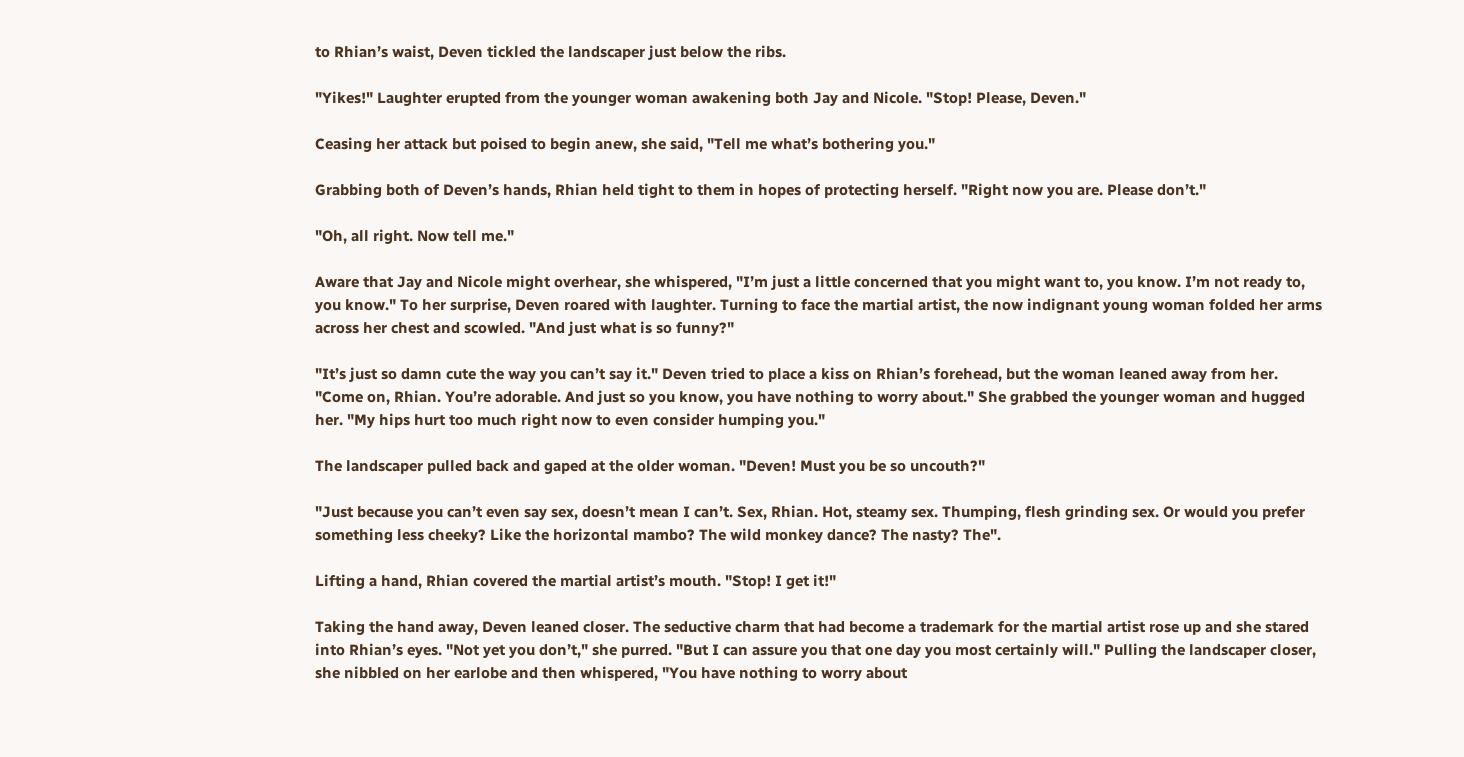to Rhian’s waist, Deven tickled the landscaper just below the ribs.

"Yikes!" Laughter erupted from the younger woman awakening both Jay and Nicole. "Stop! Please, Deven."

Ceasing her attack but poised to begin anew, she said, "Tell me what’s bothering you."

Grabbing both of Deven’s hands, Rhian held tight to them in hopes of protecting herself. "Right now you are. Please don’t."

"Oh, all right. Now tell me."

Aware that Jay and Nicole might overhear, she whispered, "I’m just a little concerned that you might want to, you know. I’m not ready to, you know." To her surprise, Deven roared with laughter. Turning to face the martial artist, the now indignant young woman folded her arms across her chest and scowled. "And just what is so funny?"

"It’s just so damn cute the way you can’t say it." Deven tried to place a kiss on Rhian’s forehead, but the woman leaned away from her. "Come on, Rhian. You’re adorable. And just so you know, you have nothing to worry about." She grabbed the younger woman and hugged her. "My hips hurt too much right now to even consider humping you."

The landscaper pulled back and gaped at the older woman. "Deven! Must you be so uncouth?"

"Just because you can’t even say sex, doesn’t mean I can’t. Sex, Rhian. Hot, steamy sex. Thumping, flesh grinding sex. Or would you prefer something less cheeky? Like the horizontal mambo? The wild monkey dance? The nasty? The".

Lifting a hand, Rhian covered the martial artist’s mouth. "Stop! I get it!"

Taking the hand away, Deven leaned closer. The seductive charm that had become a trademark for the martial artist rose up and she stared into Rhian’s eyes. "Not yet you don’t," she purred. "But I can assure you that one day you most certainly will." Pulling the landscaper closer, she nibbled on her earlobe and then whispered, "You have nothing to worry about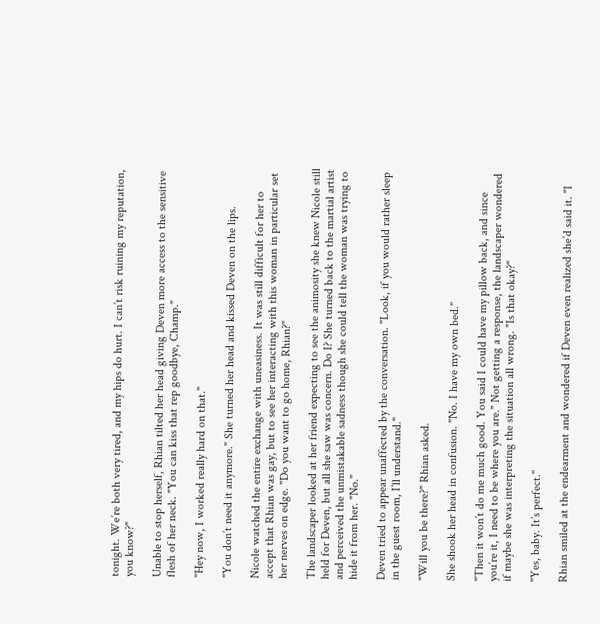tonight. We’re both very tired, and my hips do hurt. I can’t risk ruining my reputation, you know?"

Unable to stop herself, Rhian tilted her head giving Deven more access to the sensitive flesh of her neck. "You can kiss that rep goodbye, Champ."

"Hey now, I worked really hard on that."

"You don’t need it anymore." She turned her head and kissed Deven on the lips.

Nicole watched the entire exchange with uneasiness. It was still difficult for her to accept that Rhian was gay, but to see her interacting with this woman in particular set her nerves on edge. "Do you want to go home, Rhian?"

The landscaper looked at her friend expecting to see the animosity she knew Nicole still held for Deven, but all she saw was concern. Do I? She turned back to the martial artist and perceived the unmistakable sadness though she could tell the woman was trying to hide it from her. "No."

Deven tried to appear unaffected by the conversation. "Look, if you would rather sleep in the guest room, I’ll understand."

"Will you be there?" Rhian asked.

She shook her head in confusion. "No. I have my own bed."

"Then it won’t do me much good. You said I could have my pillow back, and since you’re it, I need to be where you are." Not getting a response, the landscaper wondered if maybe she was interpreting the situation all wrong. "Is that okay?"

"Yes, baby. It’s perfect."

Rhian smiled at the endearment and wondered if Deven even realized she’d said it. "I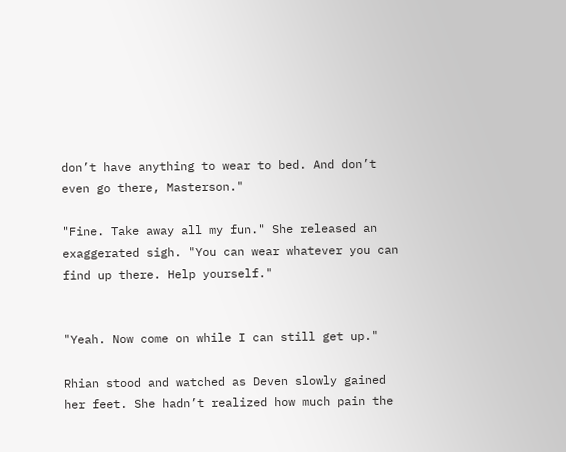don’t have anything to wear to bed. And don’t even go there, Masterson."

"Fine. Take away all my fun." She released an exaggerated sigh. "You can wear whatever you can find up there. Help yourself."


"Yeah. Now come on while I can still get up."

Rhian stood and watched as Deven slowly gained her feet. She hadn’t realized how much pain the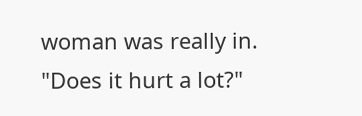woman was really in. "Does it hurt a lot?"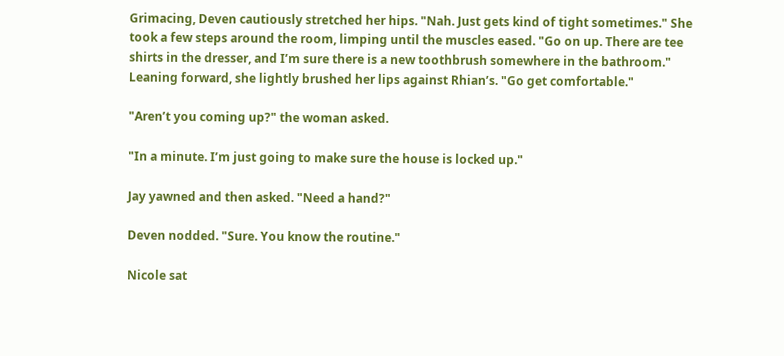Grimacing, Deven cautiously stretched her hips. "Nah. Just gets kind of tight sometimes." She took a few steps around the room, limping until the muscles eased. "Go on up. There are tee shirts in the dresser, and I’m sure there is a new toothbrush somewhere in the bathroom." Leaning forward, she lightly brushed her lips against Rhian’s. "Go get comfortable."

"Aren’t you coming up?" the woman asked.

"In a minute. I’m just going to make sure the house is locked up."

Jay yawned and then asked. "Need a hand?"

Deven nodded. "Sure. You know the routine."

Nicole sat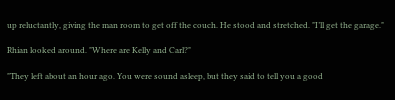up reluctantly, giving the man room to get off the couch. He stood and stretched. "I’ll get the garage."

Rhian looked around. "Where are Kelly and Carl?"

"They left about an hour ago. You were sound asleep, but they said to tell you a good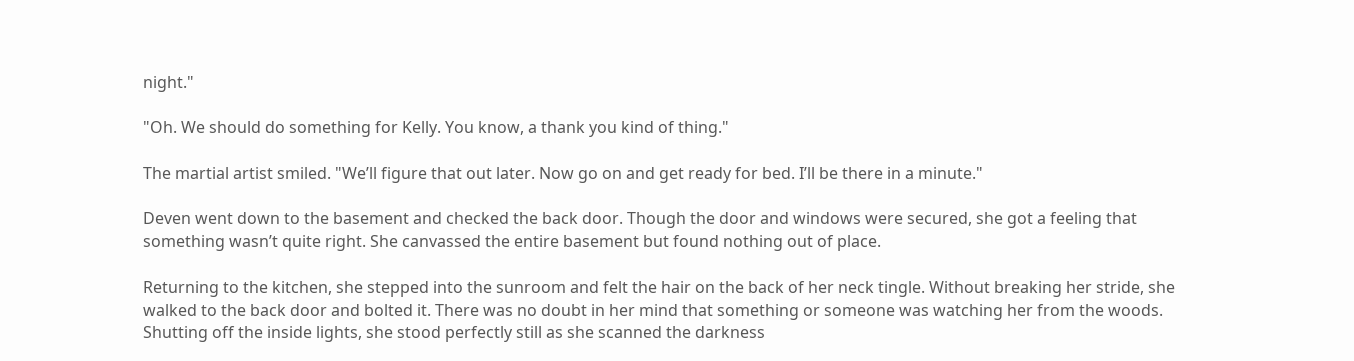night."

"Oh. We should do something for Kelly. You know, a thank you kind of thing."

The martial artist smiled. "We’ll figure that out later. Now go on and get ready for bed. I’ll be there in a minute."

Deven went down to the basement and checked the back door. Though the door and windows were secured, she got a feeling that something wasn’t quite right. She canvassed the entire basement but found nothing out of place.

Returning to the kitchen, she stepped into the sunroom and felt the hair on the back of her neck tingle. Without breaking her stride, she walked to the back door and bolted it. There was no doubt in her mind that something or someone was watching her from the woods. Shutting off the inside lights, she stood perfectly still as she scanned the darkness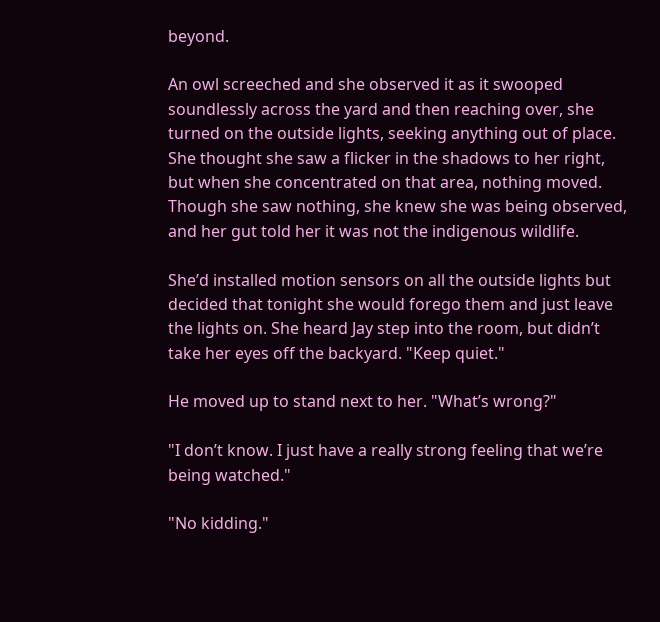beyond.

An owl screeched and she observed it as it swooped soundlessly across the yard and then reaching over, she turned on the outside lights, seeking anything out of place. She thought she saw a flicker in the shadows to her right, but when she concentrated on that area, nothing moved. Though she saw nothing, she knew she was being observed, and her gut told her it was not the indigenous wildlife.

She’d installed motion sensors on all the outside lights but decided that tonight she would forego them and just leave the lights on. She heard Jay step into the room, but didn’t take her eyes off the backyard. "Keep quiet."

He moved up to stand next to her. "What’s wrong?"

"I don’t know. I just have a really strong feeling that we’re being watched."

"No kidding."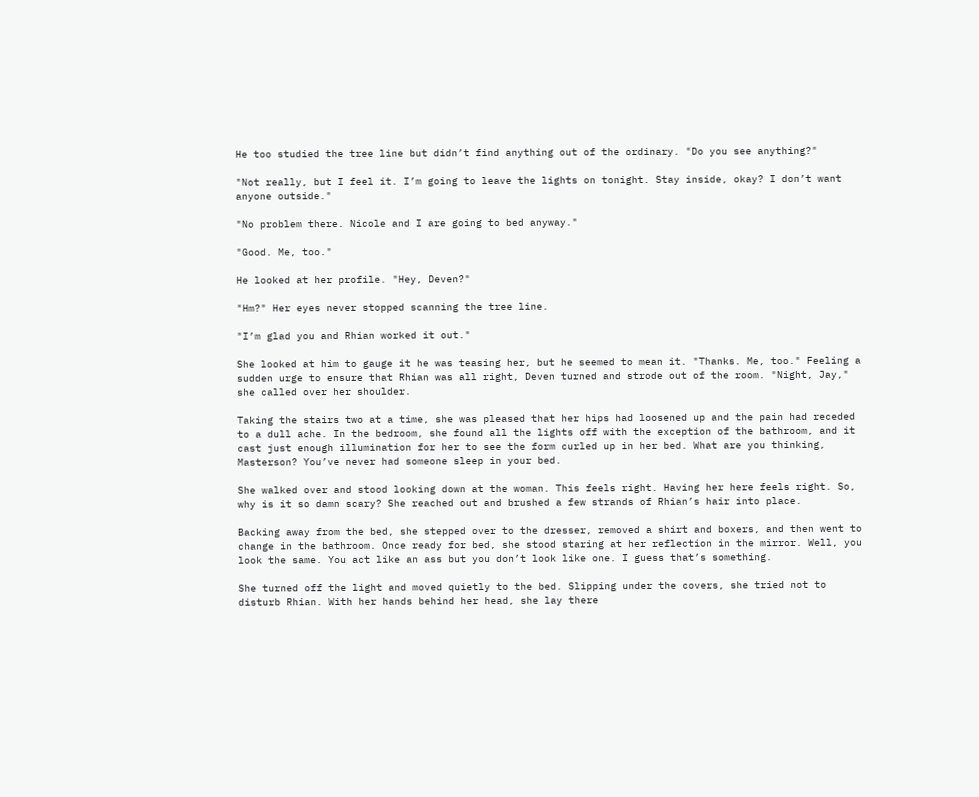He too studied the tree line but didn’t find anything out of the ordinary. "Do you see anything?"

"Not really, but I feel it. I’m going to leave the lights on tonight. Stay inside, okay? I don’t want anyone outside."

"No problem there. Nicole and I are going to bed anyway."

"Good. Me, too."

He looked at her profile. "Hey, Deven?"

"Hm?" Her eyes never stopped scanning the tree line.

"I’m glad you and Rhian worked it out."

She looked at him to gauge it he was teasing her, but he seemed to mean it. "Thanks. Me, too." Feeling a sudden urge to ensure that Rhian was all right, Deven turned and strode out of the room. "Night, Jay," she called over her shoulder.

Taking the stairs two at a time, she was pleased that her hips had loosened up and the pain had receded to a dull ache. In the bedroom, she found all the lights off with the exception of the bathroom, and it cast just enough illumination for her to see the form curled up in her bed. What are you thinking, Masterson? You’ve never had someone sleep in your bed.

She walked over and stood looking down at the woman. This feels right. Having her here feels right. So, why is it so damn scary? She reached out and brushed a few strands of Rhian’s hair into place.

Backing away from the bed, she stepped over to the dresser, removed a shirt and boxers, and then went to change in the bathroom. Once ready for bed, she stood staring at her reflection in the mirror. Well, you look the same. You act like an ass but you don’t look like one. I guess that’s something.

She turned off the light and moved quietly to the bed. Slipping under the covers, she tried not to disturb Rhian. With her hands behind her head, she lay there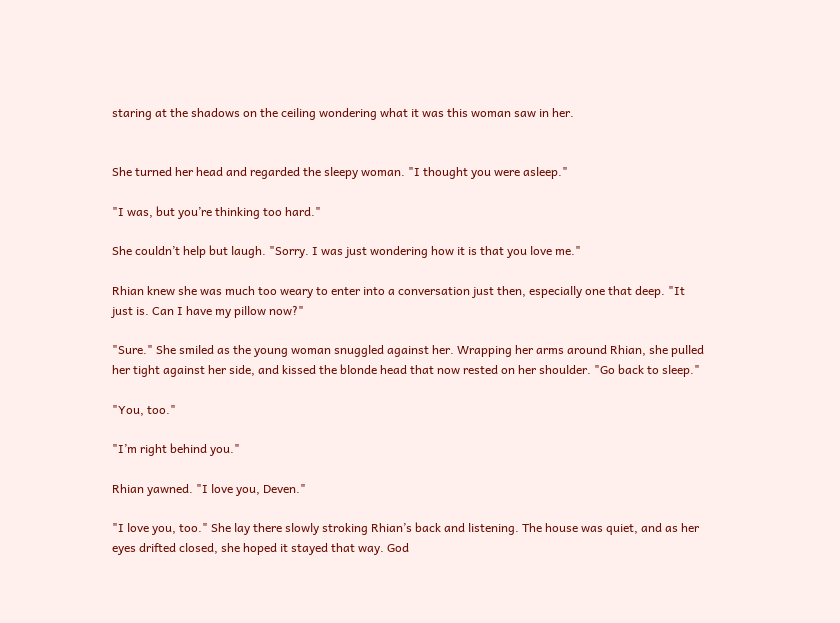staring at the shadows on the ceiling wondering what it was this woman saw in her.


She turned her head and regarded the sleepy woman. "I thought you were asleep."

"I was, but you’re thinking too hard."

She couldn’t help but laugh. "Sorry. I was just wondering how it is that you love me."

Rhian knew she was much too weary to enter into a conversation just then, especially one that deep. "It just is. Can I have my pillow now?"

"Sure." She smiled as the young woman snuggled against her. Wrapping her arms around Rhian, she pulled her tight against her side, and kissed the blonde head that now rested on her shoulder. "Go back to sleep."

"You, too."

"I’m right behind you."

Rhian yawned. "I love you, Deven."

"I love you, too." She lay there slowly stroking Rhian’s back and listening. The house was quiet, and as her eyes drifted closed, she hoped it stayed that way. God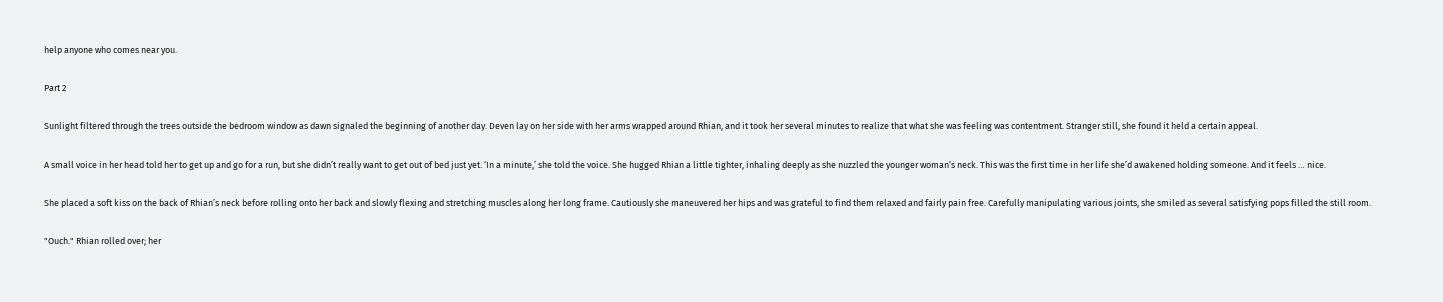help anyone who comes near you.

Part 2

Sunlight filtered through the trees outside the bedroom window as dawn signaled the beginning of another day. Deven lay on her side with her arms wrapped around Rhian, and it took her several minutes to realize that what she was feeling was contentment. Stranger still, she found it held a certain appeal.

A small voice in her head told her to get up and go for a run, but she didn’t really want to get out of bed just yet. ‘In a minute,’ she told the voice. She hugged Rhian a little tighter, inhaling deeply as she nuzzled the younger woman’s neck. This was the first time in her life she’d awakened holding someone. And it feels … nice.

She placed a soft kiss on the back of Rhian’s neck before rolling onto her back and slowly flexing and stretching muscles along her long frame. Cautiously she maneuvered her hips and was grateful to find them relaxed and fairly pain free. Carefully manipulating various joints, she smiled as several satisfying pops filled the still room.

"Ouch." Rhian rolled over; her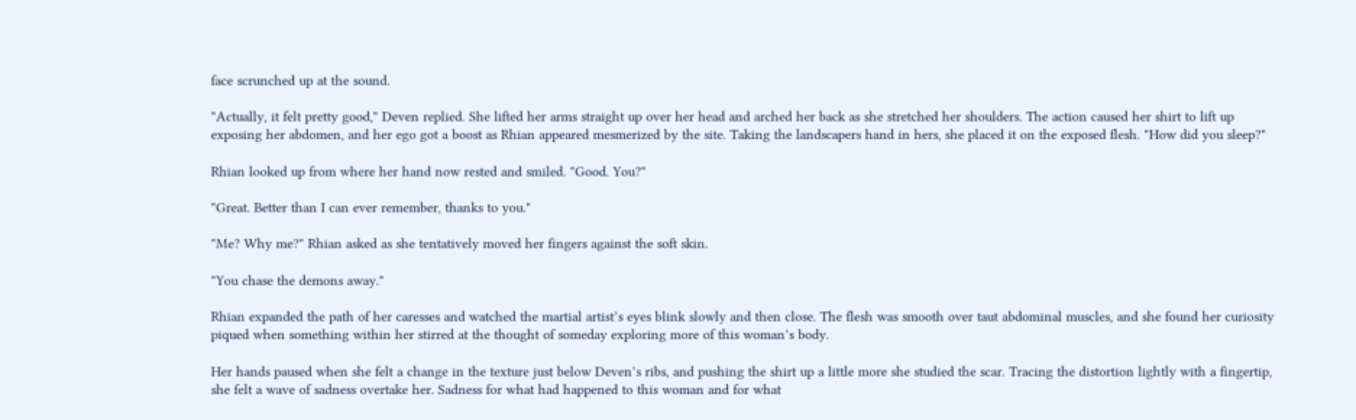face scrunched up at the sound.

"Actually, it felt pretty good," Deven replied. She lifted her arms straight up over her head and arched her back as she stretched her shoulders. The action caused her shirt to lift up exposing her abdomen, and her ego got a boost as Rhian appeared mesmerized by the site. Taking the landscapers hand in hers, she placed it on the exposed flesh. "How did you sleep?"

Rhian looked up from where her hand now rested and smiled. "Good. You?"

"Great. Better than I can ever remember, thanks to you."

"Me? Why me?" Rhian asked as she tentatively moved her fingers against the soft skin.

"You chase the demons away."

Rhian expanded the path of her caresses and watched the martial artist’s eyes blink slowly and then close. The flesh was smooth over taut abdominal muscles, and she found her curiosity piqued when something within her stirred at the thought of someday exploring more of this woman’s body.

Her hands paused when she felt a change in the texture just below Deven’s ribs, and pushing the shirt up a little more she studied the scar. Tracing the distortion lightly with a fingertip, she felt a wave of sadness overtake her. Sadness for what had happened to this woman and for what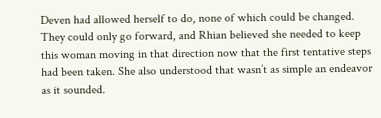Deven had allowed herself to do, none of which could be changed. They could only go forward, and Rhian believed she needed to keep this woman moving in that direction now that the first tentative steps had been taken. She also understood that wasn’t as simple an endeavor as it sounded.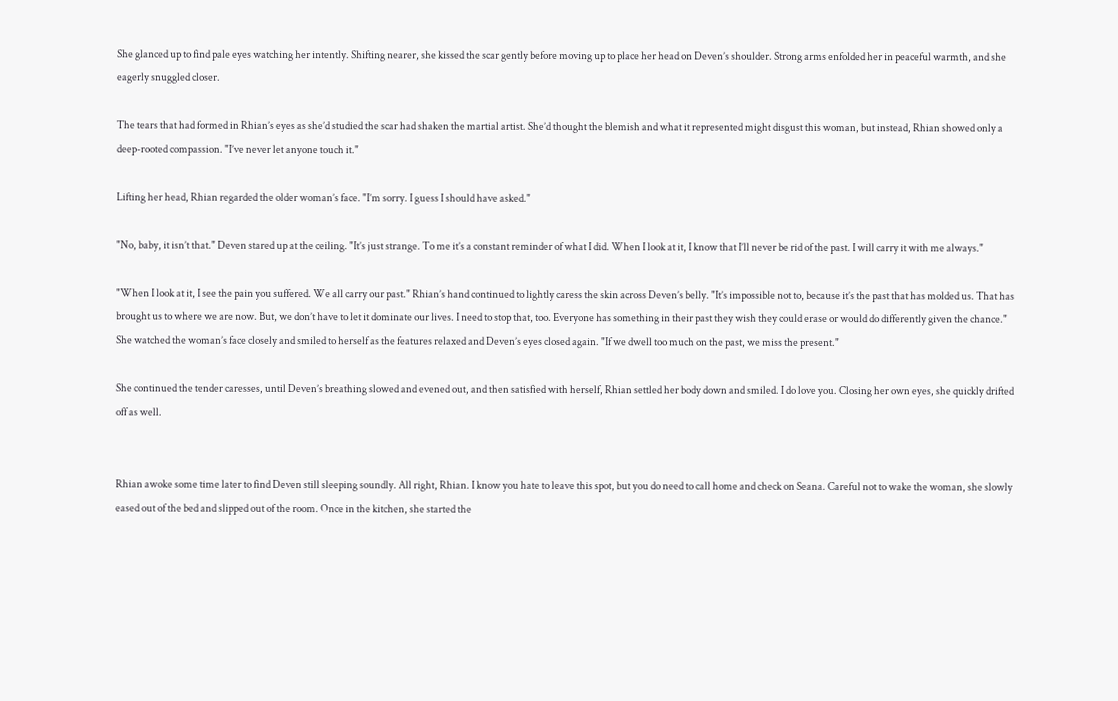She glanced up to find pale eyes watching her intently. Shifting nearer, she kissed the scar gently before moving up to place her head on Deven’s shoulder. Strong arms enfolded her in peaceful warmth, and she eagerly snuggled closer.

The tears that had formed in Rhian’s eyes as she’d studied the scar had shaken the martial artist. She’d thought the blemish and what it represented might disgust this woman, but instead, Rhian showed only a deep-rooted compassion. "I’ve never let anyone touch it."

Lifting her head, Rhian regarded the older woman’s face. "I’m sorry. I guess I should have asked."

"No, baby, it isn’t that." Deven stared up at the ceiling. "It’s just strange. To me it’s a constant reminder of what I did. When I look at it, I know that I’ll never be rid of the past. I will carry it with me always."

"When I look at it, I see the pain you suffered. We all carry our past." Rhian’s hand continued to lightly caress the skin across Deven’s belly. "It’s impossible not to, because it’s the past that has molded us. That has brought us to where we are now. But, we don’t have to let it dominate our lives. I need to stop that, too. Everyone has something in their past they wish they could erase or would do differently given the chance." She watched the woman’s face closely and smiled to herself as the features relaxed and Deven’s eyes closed again. "If we dwell too much on the past, we miss the present."

She continued the tender caresses, until Deven’s breathing slowed and evened out, and then satisfied with herself, Rhian settled her body down and smiled. I do love you. Closing her own eyes, she quickly drifted off as well.


Rhian awoke some time later to find Deven still sleeping soundly. All right, Rhian. I know you hate to leave this spot, but you do need to call home and check on Seana. Careful not to wake the woman, she slowly eased out of the bed and slipped out of the room. Once in the kitchen, she started the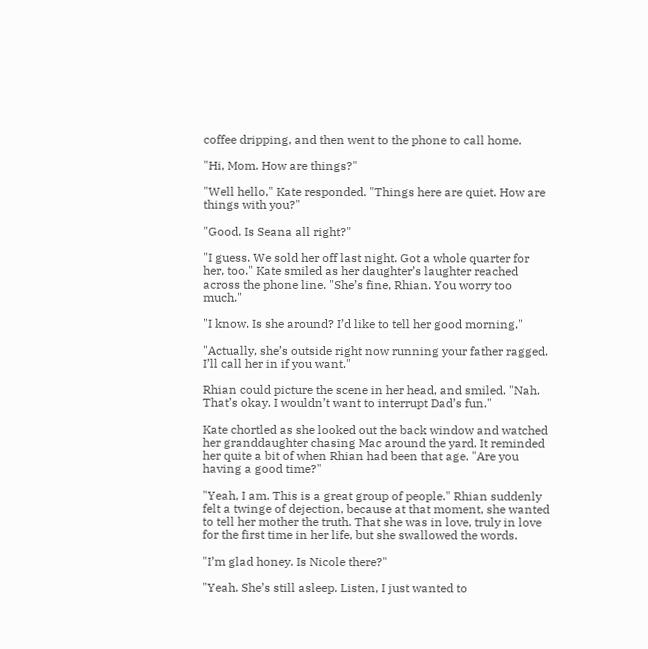coffee dripping, and then went to the phone to call home.

"Hi, Mom. How are things?"

"Well hello," Kate responded. "Things here are quiet. How are things with you?"

"Good. Is Seana all right?"

"I guess. We sold her off last night. Got a whole quarter for her, too." Kate smiled as her daughter’s laughter reached across the phone line. "She’s fine, Rhian. You worry too much."

"I know. Is she around? I’d like to tell her good morning."

"Actually, she’s outside right now running your father ragged. I’ll call her in if you want."

Rhian could picture the scene in her head, and smiled. "Nah. That’s okay. I wouldn’t want to interrupt Dad’s fun."

Kate chortled as she looked out the back window and watched her granddaughter chasing Mac around the yard. It reminded her quite a bit of when Rhian had been that age. "Are you having a good time?"

"Yeah, I am. This is a great group of people." Rhian suddenly felt a twinge of dejection, because at that moment, she wanted to tell her mother the truth. That she was in love, truly in love for the first time in her life, but she swallowed the words.

"I’m glad honey. Is Nicole there?"

"Yeah. She’s still asleep. Listen, I just wanted to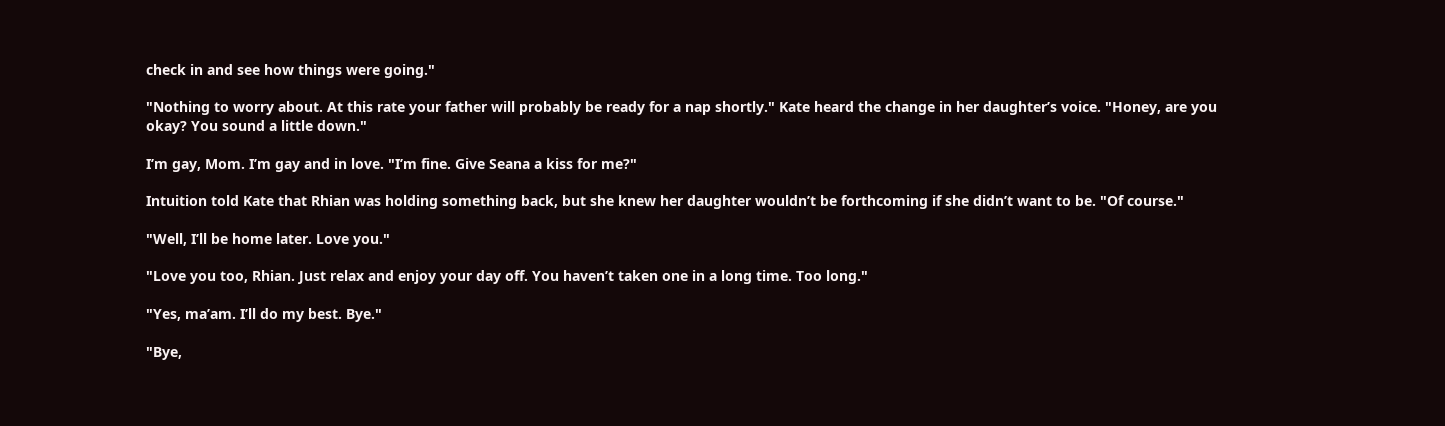check in and see how things were going."

"Nothing to worry about. At this rate your father will probably be ready for a nap shortly." Kate heard the change in her daughter’s voice. "Honey, are you okay? You sound a little down."

I’m gay, Mom. I’m gay and in love. "I’m fine. Give Seana a kiss for me?"

Intuition told Kate that Rhian was holding something back, but she knew her daughter wouldn’t be forthcoming if she didn’t want to be. "Of course."

"Well, I’ll be home later. Love you."

"Love you too, Rhian. Just relax and enjoy your day off. You haven’t taken one in a long time. Too long."

"Yes, ma’am. I’ll do my best. Bye."

"Bye,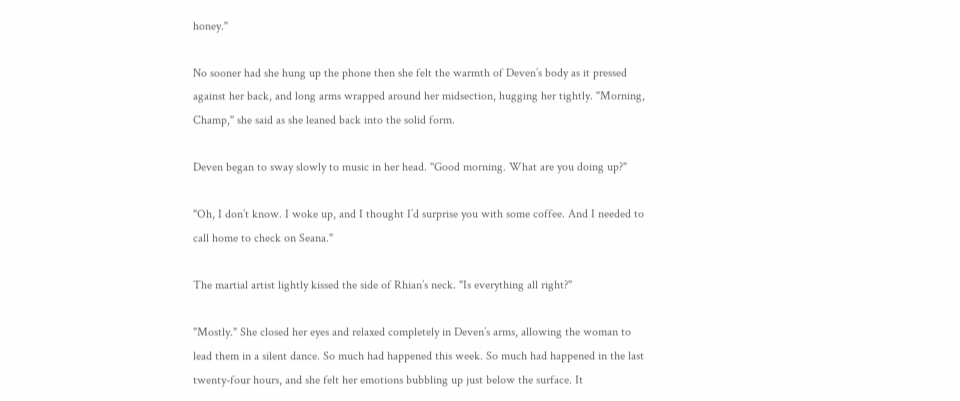honey."

No sooner had she hung up the phone then she felt the warmth of Deven’s body as it pressed against her back, and long arms wrapped around her midsection, hugging her tightly. "Morning, Champ," she said as she leaned back into the solid form.

Deven began to sway slowly to music in her head. "Good morning. What are you doing up?"

"Oh, I don’t know. I woke up, and I thought I’d surprise you with some coffee. And I needed to call home to check on Seana."

The martial artist lightly kissed the side of Rhian’s neck. "Is everything all right?"

"Mostly." She closed her eyes and relaxed completely in Deven’s arms, allowing the woman to lead them in a silent dance. So much had happened this week. So much had happened in the last twenty-four hours, and she felt her emotions bubbling up just below the surface. It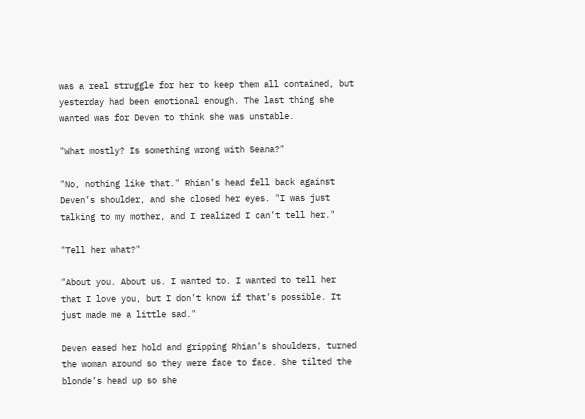was a real struggle for her to keep them all contained, but yesterday had been emotional enough. The last thing she wanted was for Deven to think she was unstable.

"What mostly? Is something wrong with Seana?"

"No, nothing like that." Rhian’s head fell back against Deven’s shoulder, and she closed her eyes. "I was just talking to my mother, and I realized I can’t tell her."

"Tell her what?"

"About you. About us. I wanted to. I wanted to tell her that I love you, but I don’t know if that’s possible. It just made me a little sad."

Deven eased her hold and gripping Rhian’s shoulders, turned the woman around so they were face to face. She tilted the blonde’s head up so she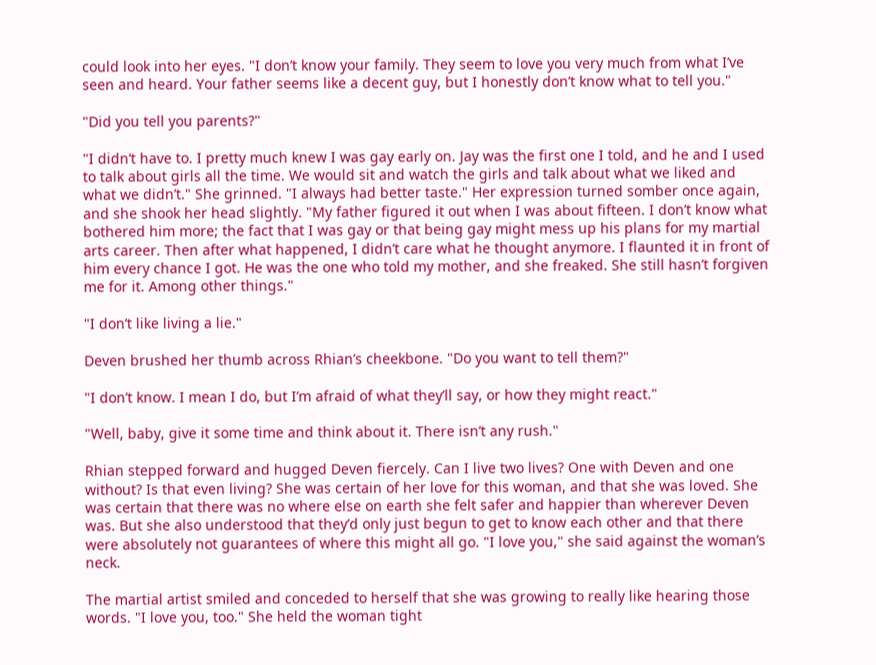could look into her eyes. "I don’t know your family. They seem to love you very much from what I’ve seen and heard. Your father seems like a decent guy, but I honestly don’t know what to tell you."

"Did you tell you parents?"

"I didn’t have to. I pretty much knew I was gay early on. Jay was the first one I told, and he and I used to talk about girls all the time. We would sit and watch the girls and talk about what we liked and what we didn’t." She grinned. "I always had better taste." Her expression turned somber once again, and she shook her head slightly. "My father figured it out when I was about fifteen. I don’t know what bothered him more; the fact that I was gay or that being gay might mess up his plans for my martial arts career. Then after what happened, I didn’t care what he thought anymore. I flaunted it in front of him every chance I got. He was the one who told my mother, and she freaked. She still hasn’t forgiven me for it. Among other things."

"I don’t like living a lie."

Deven brushed her thumb across Rhian’s cheekbone. "Do you want to tell them?"

"I don’t know. I mean I do, but I’m afraid of what they’ll say, or how they might react."

"Well, baby, give it some time and think about it. There isn’t any rush."

Rhian stepped forward and hugged Deven fiercely. Can I live two lives? One with Deven and one without? Is that even living? She was certain of her love for this woman, and that she was loved. She was certain that there was no where else on earth she felt safer and happier than wherever Deven was. But she also understood that they’d only just begun to get to know each other and that there were absolutely not guarantees of where this might all go. "I love you," she said against the woman’s neck.

The martial artist smiled and conceded to herself that she was growing to really like hearing those words. "I love you, too." She held the woman tight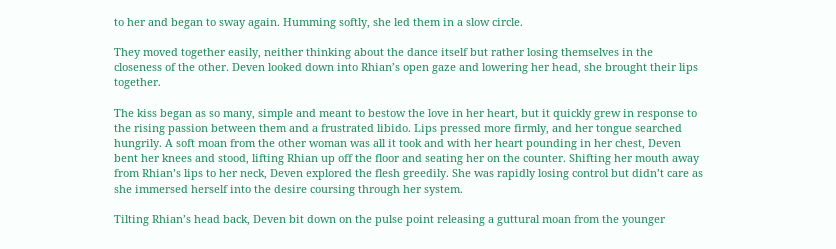to her and began to sway again. Humming softly, she led them in a slow circle.

They moved together easily, neither thinking about the dance itself but rather losing themselves in the closeness of the other. Deven looked down into Rhian’s open gaze and lowering her head, she brought their lips together.

The kiss began as so many, simple and meant to bestow the love in her heart, but it quickly grew in response to the rising passion between them and a frustrated libido. Lips pressed more firmly, and her tongue searched hungrily. A soft moan from the other woman was all it took and with her heart pounding in her chest, Deven bent her knees and stood, lifting Rhian up off the floor and seating her on the counter. Shifting her mouth away from Rhian’s lips to her neck, Deven explored the flesh greedily. She was rapidly losing control but didn’t care as she immersed herself into the desire coursing through her system.

Tilting Rhian’s head back, Deven bit down on the pulse point releasing a guttural moan from the younger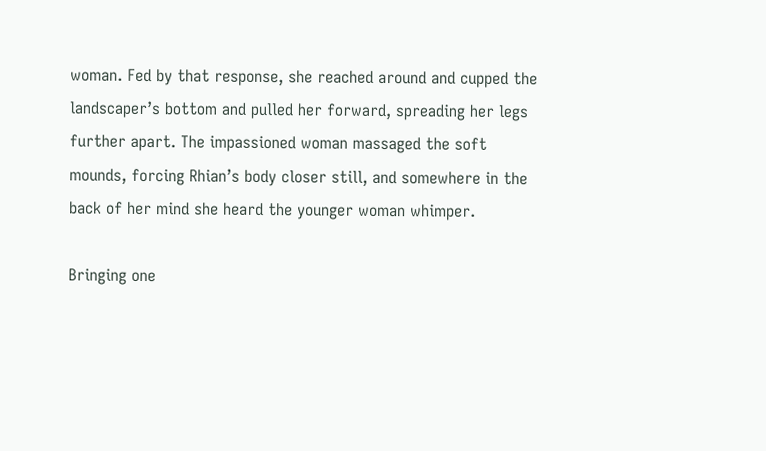woman. Fed by that response, she reached around and cupped the landscaper’s bottom and pulled her forward, spreading her legs further apart. The impassioned woman massaged the soft mounds, forcing Rhian’s body closer still, and somewhere in the back of her mind she heard the younger woman whimper.

Bringing one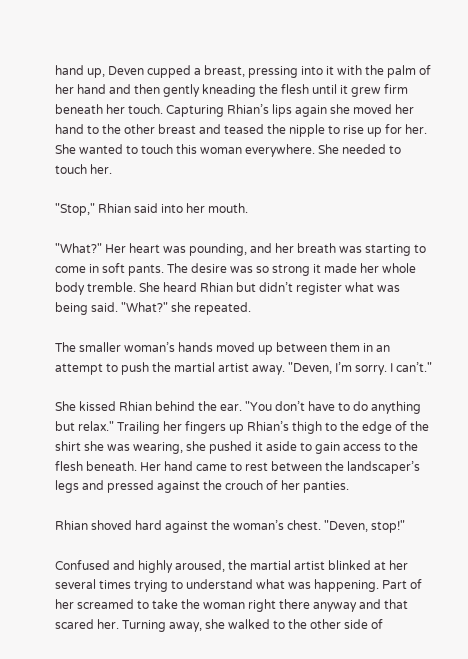hand up, Deven cupped a breast, pressing into it with the palm of her hand and then gently kneading the flesh until it grew firm beneath her touch. Capturing Rhian’s lips again she moved her hand to the other breast and teased the nipple to rise up for her. She wanted to touch this woman everywhere. She needed to touch her.

"Stop," Rhian said into her mouth.

"What?" Her heart was pounding, and her breath was starting to come in soft pants. The desire was so strong it made her whole body tremble. She heard Rhian but didn’t register what was being said. "What?" she repeated.

The smaller woman’s hands moved up between them in an attempt to push the martial artist away. "Deven, I’m sorry. I can’t."

She kissed Rhian behind the ear. "You don’t have to do anything but relax." Trailing her fingers up Rhian’s thigh to the edge of the shirt she was wearing, she pushed it aside to gain access to the flesh beneath. Her hand came to rest between the landscaper’s legs and pressed against the crouch of her panties.

Rhian shoved hard against the woman’s chest. "Deven, stop!"

Confused and highly aroused, the martial artist blinked at her several times trying to understand what was happening. Part of her screamed to take the woman right there anyway and that scared her. Turning away, she walked to the other side of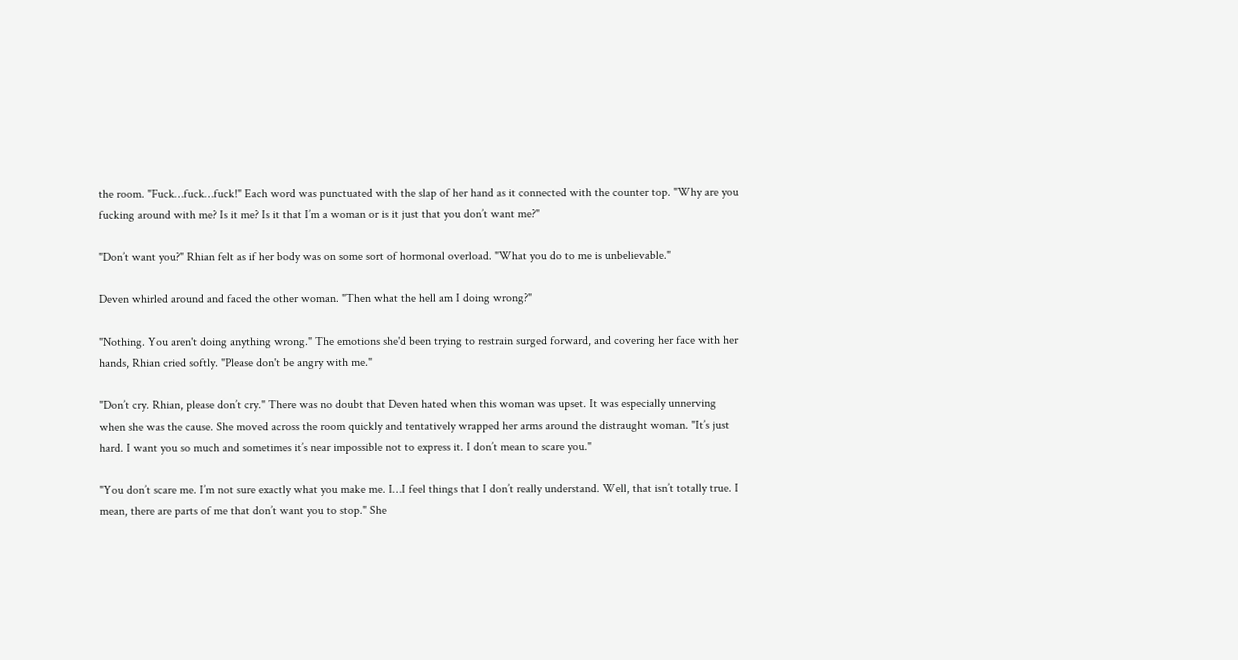the room. "Fuck…fuck…fuck!" Each word was punctuated with the slap of her hand as it connected with the counter top. "Why are you fucking around with me? Is it me? Is it that I’m a woman or is it just that you don’t want me?"

"Don’t want you?" Rhian felt as if her body was on some sort of hormonal overload. "What you do to me is unbelievable."

Deven whirled around and faced the other woman. "Then what the hell am I doing wrong?"

"Nothing. You aren't doing anything wrong." The emotions she'd been trying to restrain surged forward, and covering her face with her hands, Rhian cried softly. "Please don't be angry with me."

"Don’t cry. Rhian, please don’t cry." There was no doubt that Deven hated when this woman was upset. It was especially unnerving when she was the cause. She moved across the room quickly and tentatively wrapped her arms around the distraught woman. "It’s just hard. I want you so much and sometimes it’s near impossible not to express it. I don’t mean to scare you."

"You don’t scare me. I’m not sure exactly what you make me. I…I feel things that I don’t really understand. Well, that isn’t totally true. I mean, there are parts of me that don’t want you to stop." She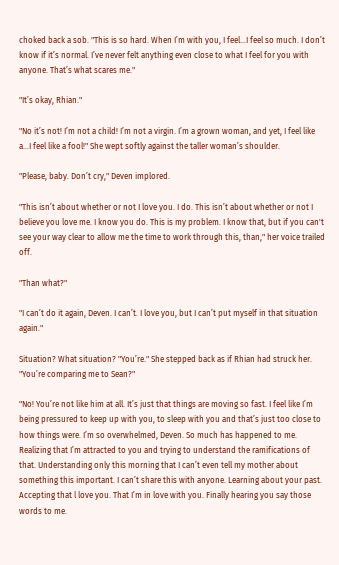choked back a sob. "This is so hard. When I’m with you, I feel…I feel so much. I don’t know if it’s normal. I’ve never felt anything even close to what I feel for you with anyone. That’s what scares me."

"It’s okay, Rhian."

"No it’s not! I’m not a child! I’m not a virgin. I’m a grown woman, and yet, I feel like a...I feel like a fool!" She wept softly against the taller woman’s shoulder.

"Please, baby. Don’t cry," Deven implored.

"This isn’t about whether or not I love you. I do. This isn’t about whether or not I believe you love me. I know you do. This is my problem. I know that, but if you can't see your way clear to allow me the time to work through this, than," her voice trailed off.

"Than what?"

"I can’t do it again, Deven. I can’t. I love you, but I can’t put myself in that situation again."

Situation? What situation? "You’re." She stepped back as if Rhian had struck her. "You’re comparing me to Sean?"

"No! You’re not like him at all. It’s just that things are moving so fast. I feel like I’m being pressured to keep up with you, to sleep with you and that’s just too close to how things were. I’m so overwhelmed, Deven. So much has happened to me. Realizing that I’m attracted to you and trying to understand the ramifications of that. Understanding only this morning that I can’t even tell my mother about something this important. I can’t share this with anyone. Learning about your past. Accepting that l love you. That I’m in love with you. Finally hearing you say those words to me.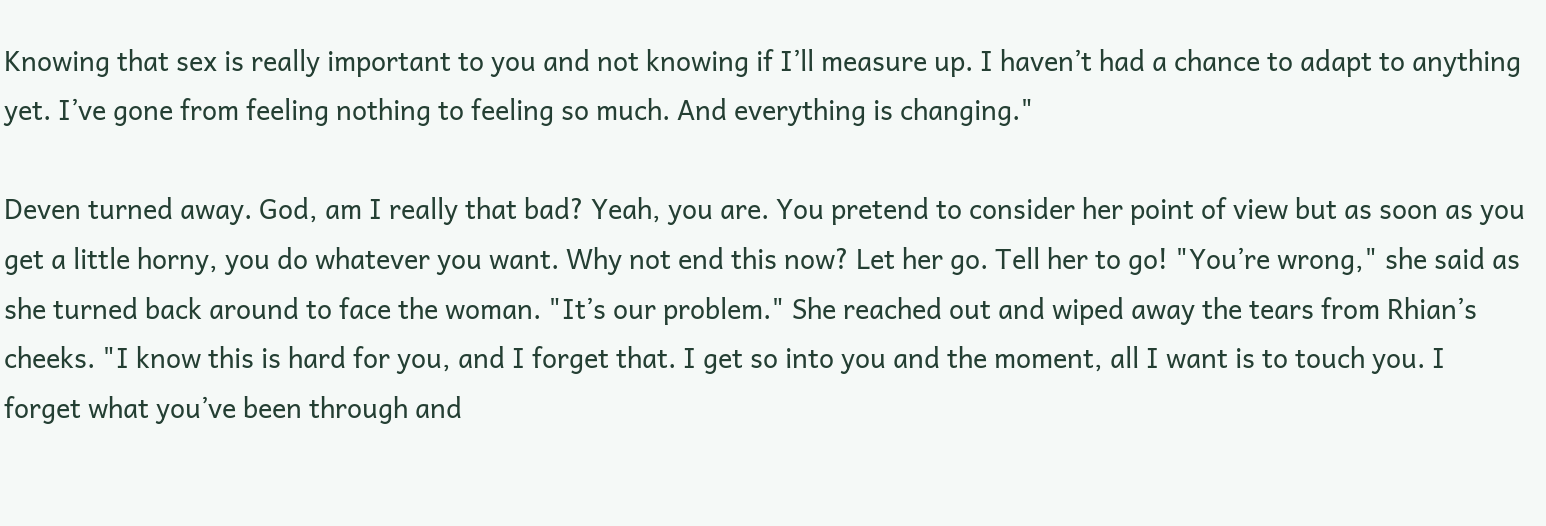Knowing that sex is really important to you and not knowing if I’ll measure up. I haven’t had a chance to adapt to anything yet. I’ve gone from feeling nothing to feeling so much. And everything is changing."

Deven turned away. God, am I really that bad? Yeah, you are. You pretend to consider her point of view but as soon as you get a little horny, you do whatever you want. Why not end this now? Let her go. Tell her to go! "You’re wrong," she said as she turned back around to face the woman. "It’s our problem." She reached out and wiped away the tears from Rhian’s cheeks. "I know this is hard for you, and I forget that. I get so into you and the moment, all I want is to touch you. I forget what you’ve been through and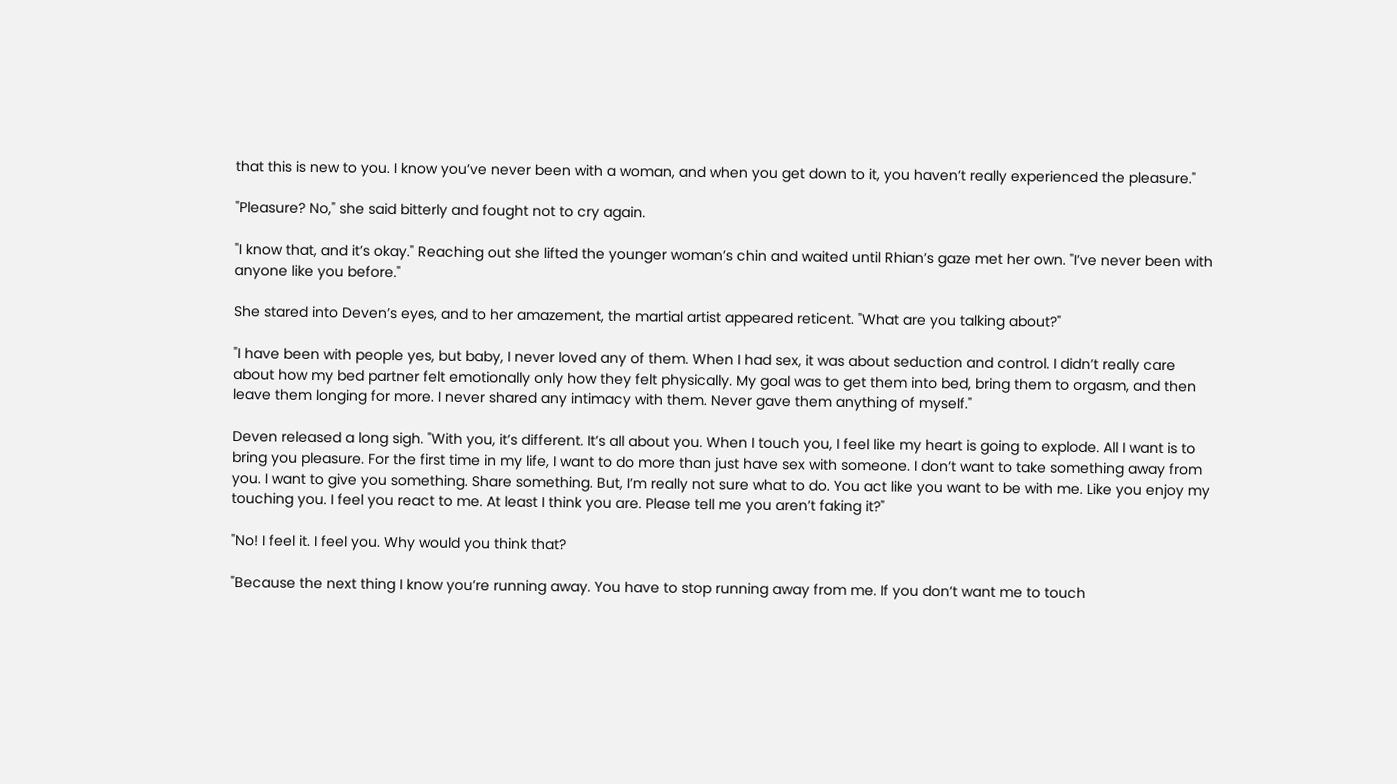that this is new to you. I know you’ve never been with a woman, and when you get down to it, you haven’t really experienced the pleasure."

"Pleasure? No," she said bitterly and fought not to cry again.

"I know that, and it’s okay." Reaching out she lifted the younger woman’s chin and waited until Rhian’s gaze met her own. "I’ve never been with anyone like you before."

She stared into Deven’s eyes, and to her amazement, the martial artist appeared reticent. "What are you talking about?"

"I have been with people yes, but baby, I never loved any of them. When I had sex, it was about seduction and control. I didn’t really care about how my bed partner felt emotionally only how they felt physically. My goal was to get them into bed, bring them to orgasm, and then leave them longing for more. I never shared any intimacy with them. Never gave them anything of myself."

Deven released a long sigh. "With you, it’s different. It’s all about you. When I touch you, I feel like my heart is going to explode. All I want is to bring you pleasure. For the first time in my life, I want to do more than just have sex with someone. I don’t want to take something away from you. I want to give you something. Share something. But, I’m really not sure what to do. You act like you want to be with me. Like you enjoy my touching you. I feel you react to me. At least I think you are. Please tell me you aren’t faking it?"

"No! I feel it. I feel you. Why would you think that?

"Because the next thing I know you’re running away. You have to stop running away from me. If you don’t want me to touch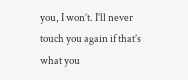you, I won’t. I’ll never touch you again if that’s what you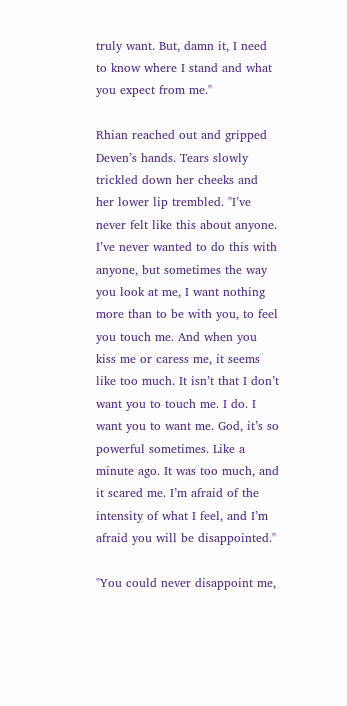truly want. But, damn it, I need to know where I stand and what you expect from me."

Rhian reached out and gripped Deven’s hands. Tears slowly trickled down her cheeks and her lower lip trembled. "I’ve never felt like this about anyone. I’ve never wanted to do this with anyone, but sometimes the way you look at me, I want nothing more than to be with you, to feel you touch me. And when you kiss me or caress me, it seems like too much. It isn’t that I don’t want you to touch me. I do. I want you to want me. God, it’s so powerful sometimes. Like a minute ago. It was too much, and it scared me. I’m afraid of the intensity of what I feel, and I’m afraid you will be disappointed."

"You could never disappoint me,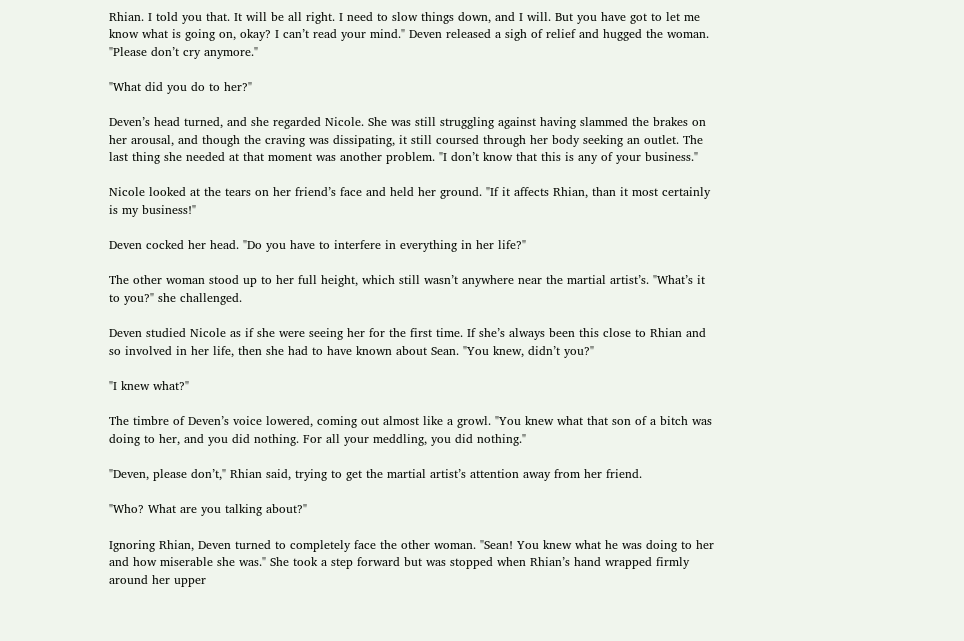Rhian. I told you that. It will be all right. I need to slow things down, and I will. But you have got to let me know what is going on, okay? I can’t read your mind." Deven released a sigh of relief and hugged the woman. "Please don’t cry anymore."

"What did you do to her?"

Deven’s head turned, and she regarded Nicole. She was still struggling against having slammed the brakes on her arousal, and though the craving was dissipating, it still coursed through her body seeking an outlet. The last thing she needed at that moment was another problem. "I don’t know that this is any of your business."

Nicole looked at the tears on her friend’s face and held her ground. "If it affects Rhian, than it most certainly is my business!"

Deven cocked her head. "Do you have to interfere in everything in her life?"

The other woman stood up to her full height, which still wasn’t anywhere near the martial artist’s. "What’s it to you?" she challenged.

Deven studied Nicole as if she were seeing her for the first time. If she’s always been this close to Rhian and so involved in her life, then she had to have known about Sean. "You knew, didn’t you?"

"I knew what?"

The timbre of Deven’s voice lowered, coming out almost like a growl. "You knew what that son of a bitch was doing to her, and you did nothing. For all your meddling, you did nothing."

"Deven, please don’t," Rhian said, trying to get the martial artist’s attention away from her friend.

"Who? What are you talking about?"

Ignoring Rhian, Deven turned to completely face the other woman. "Sean! You knew what he was doing to her and how miserable she was." She took a step forward but was stopped when Rhian’s hand wrapped firmly around her upper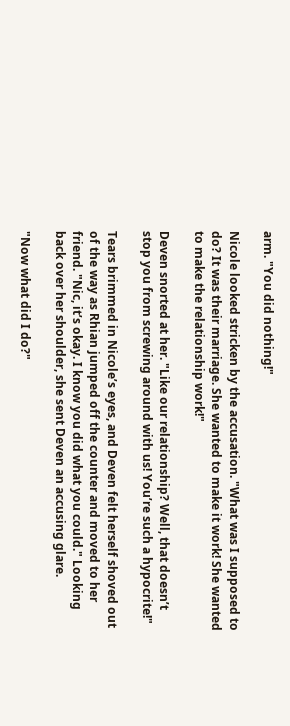arm. "You did nothing!"

Nicole looked stricken by the accusation. "What was I supposed to do? It was their marriage. She wanted to make it work! She wanted to make the relationship work!"

Deven snorted at her. "Like our relationship? Well, that doesn’t stop you from screwing around with us! You’re such a hypocrite!"

Tears brimmed in Nicole’s eyes, and Deven felt herself shoved out of the way as Rhian jumped off the counter and moved to her friend. "Nic, it’s okay. I know you did what you could." Looking back over her shoulder, she sent Deven an accusing glare.

"Now what did I do?"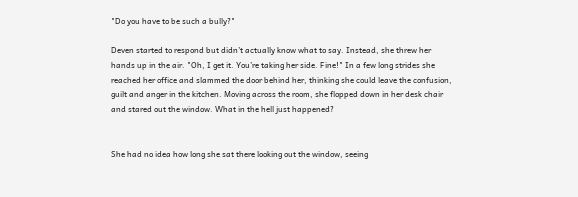"Do you have to be such a bully?"

Deven started to respond but didn’t actually know what to say. Instead, she threw her hands up in the air. "Oh, I get it. You’re taking her side. Fine!" In a few long strides she reached her office and slammed the door behind her, thinking she could leave the confusion, guilt and anger in the kitchen. Moving across the room, she flopped down in her desk chair and stared out the window. What in the hell just happened?


She had no idea how long she sat there looking out the window, seeing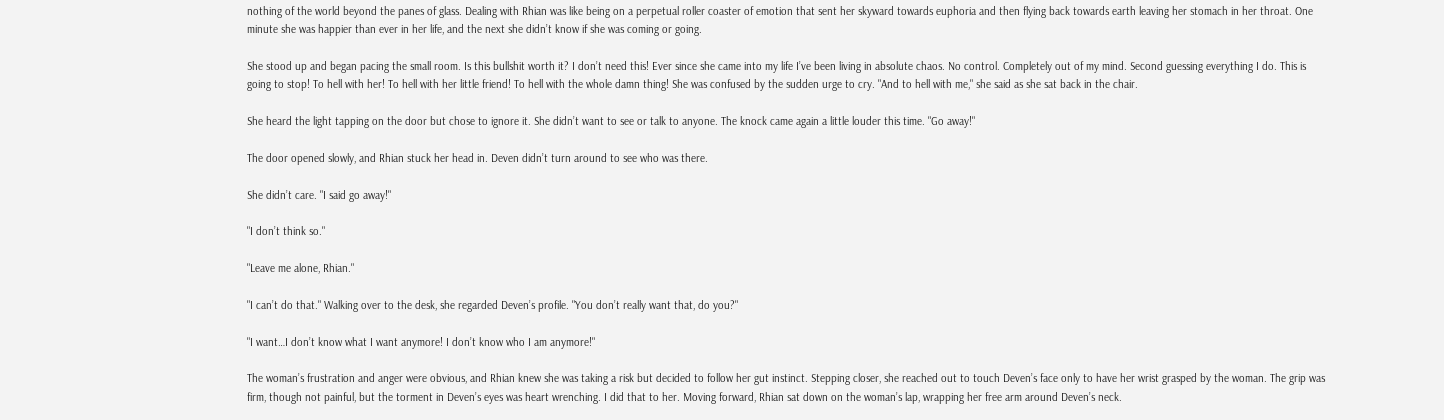nothing of the world beyond the panes of glass. Dealing with Rhian was like being on a perpetual roller coaster of emotion that sent her skyward towards euphoria and then flying back towards earth leaving her stomach in her throat. One minute she was happier than ever in her life, and the next she didn’t know if she was coming or going.

She stood up and began pacing the small room. Is this bullshit worth it? I don’t need this! Ever since she came into my life I’ve been living in absolute chaos. No control. Completely out of my mind. Second guessing everything I do. This is going to stop! To hell with her! To hell with her little friend! To hell with the whole damn thing! She was confused by the sudden urge to cry. "And to hell with me," she said as she sat back in the chair.

She heard the light tapping on the door but chose to ignore it. She didn’t want to see or talk to anyone. The knock came again a little louder this time. "Go away!"

The door opened slowly, and Rhian stuck her head in. Deven didn’t turn around to see who was there.

She didn’t care. "I said go away!"

"I don’t think so."

"Leave me alone, Rhian."

"I can’t do that." Walking over to the desk, she regarded Deven’s profile. "You don’t really want that, do you?"

"I want…I don’t know what I want anymore! I don’t know who I am anymore!"

The woman’s frustration and anger were obvious, and Rhian knew she was taking a risk but decided to follow her gut instinct. Stepping closer, she reached out to touch Deven’s face only to have her wrist grasped by the woman. The grip was firm, though not painful, but the torment in Deven’s eyes was heart wrenching. I did that to her. Moving forward, Rhian sat down on the woman’s lap, wrapping her free arm around Deven’s neck.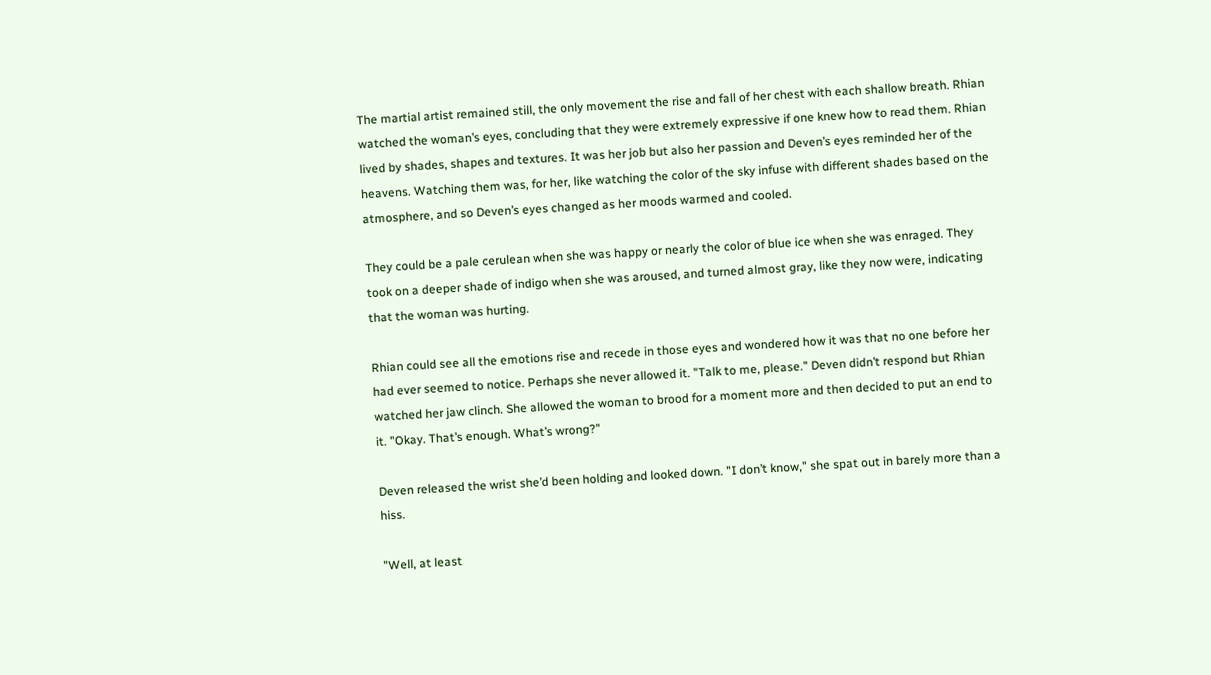The martial artist remained still, the only movement the rise and fall of her chest with each shallow breath. Rhian watched the woman’s eyes, concluding that they were extremely expressive if one knew how to read them. Rhian lived by shades, shapes and textures. It was her job but also her passion and Deven’s eyes reminded her of the heavens. Watching them was, for her, like watching the color of the sky infuse with different shades based on the atmosphere, and so Deven’s eyes changed as her moods warmed and cooled.

They could be a pale cerulean when she was happy or nearly the color of blue ice when she was enraged. They took on a deeper shade of indigo when she was aroused, and turned almost gray, like they now were, indicating that the woman was hurting.

Rhian could see all the emotions rise and recede in those eyes and wondered how it was that no one before her had ever seemed to notice. Perhaps she never allowed it. "Talk to me, please." Deven didn’t respond but Rhian watched her jaw clinch. She allowed the woman to brood for a moment more and then decided to put an end to it. "Okay. That’s enough. What’s wrong?"

Deven released the wrist she’d been holding and looked down. "I don’t know," she spat out in barely more than a hiss.

"Well, at least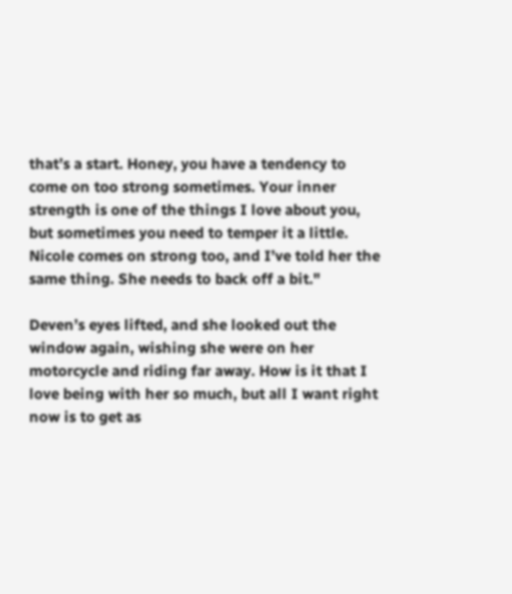that’s a start. Honey, you have a tendency to come on too strong sometimes. Your inner strength is one of the things I love about you, but sometimes you need to temper it a little. Nicole comes on strong too, and I’ve told her the same thing. She needs to back off a bit."

Deven’s eyes lifted, and she looked out the window again, wishing she were on her motorcycle and riding far away. How is it that I love being with her so much, but all I want right now is to get as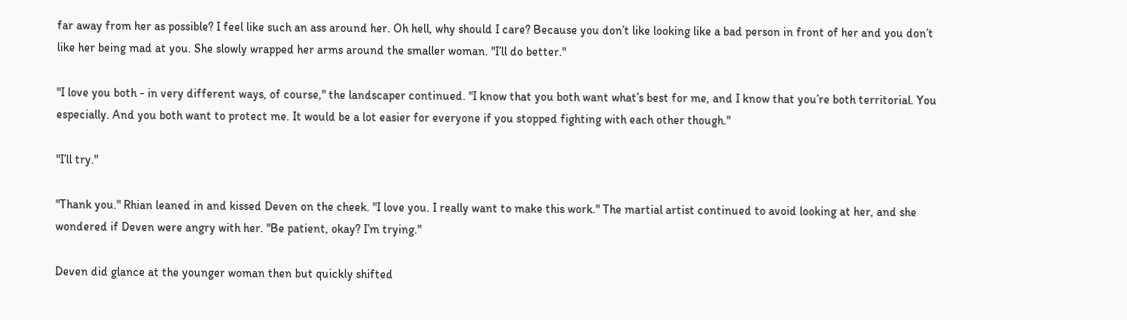far away from her as possible? I feel like such an ass around her. Oh hell, why should I care? Because you don’t like looking like a bad person in front of her and you don’t like her being mad at you. She slowly wrapped her arms around the smaller woman. "I’ll do better."

"I love you both - in very different ways, of course," the landscaper continued. "I know that you both want what’s best for me, and I know that you’re both territorial. You especially. And you both want to protect me. It would be a lot easier for everyone if you stopped fighting with each other though."

"I’ll try."

"Thank you." Rhian leaned in and kissed Deven on the cheek. "I love you. I really want to make this work." The martial artist continued to avoid looking at her, and she wondered if Deven were angry with her. "Be patient, okay? I’m trying."

Deven did glance at the younger woman then but quickly shifted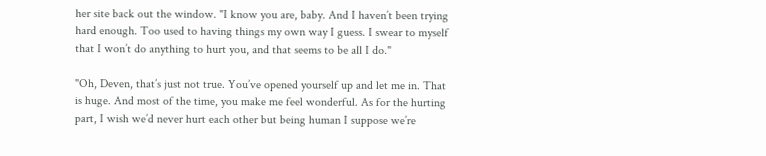her site back out the window. "I know you are, baby. And I haven’t been trying hard enough. Too used to having things my own way I guess. I swear to myself that I won’t do anything to hurt you, and that seems to be all I do."

"Oh, Deven, that’s just not true. You’ve opened yourself up and let me in. That is huge. And most of the time, you make me feel wonderful. As for the hurting part, I wish we’d never hurt each other but being human I suppose we’re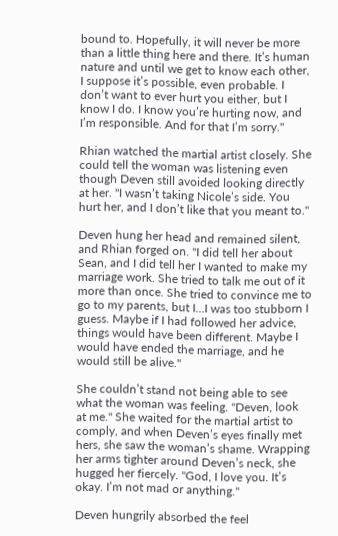bound to. Hopefully, it will never be more than a little thing here and there. It’s human nature and until we get to know each other, I suppose it’s possible, even probable. I don’t want to ever hurt you either, but I know I do. I know you’re hurting now, and I’m responsible. And for that I’m sorry."

Rhian watched the martial artist closely. She could tell the woman was listening even though Deven still avoided looking directly at her. "I wasn’t taking Nicole’s side. You hurt her, and I don’t like that you meant to."

Deven hung her head and remained silent, and Rhian forged on. "I did tell her about Sean, and I did tell her I wanted to make my marriage work. She tried to talk me out of it more than once. She tried to convince me to go to my parents, but I…I was too stubborn I guess. Maybe if I had followed her advice, things would have been different. Maybe I would have ended the marriage, and he would still be alive."

She couldn’t stand not being able to see what the woman was feeling. "Deven, look at me." She waited for the martial artist to comply, and when Deven’s eyes finally met hers, she saw the woman’s shame. Wrapping her arms tighter around Deven’s neck, she hugged her fiercely. "God, I love you. It’s okay. I’m not mad or anything."

Deven hungrily absorbed the feel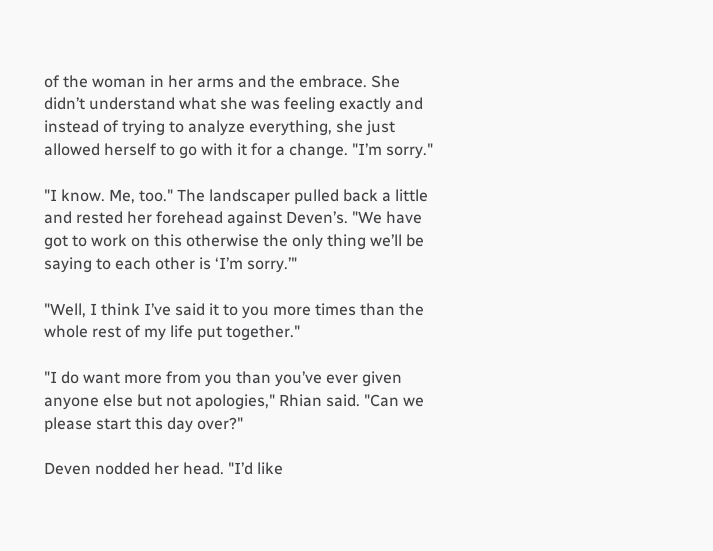of the woman in her arms and the embrace. She didn’t understand what she was feeling exactly and instead of trying to analyze everything, she just allowed herself to go with it for a change. "I’m sorry."

"I know. Me, too." The landscaper pulled back a little and rested her forehead against Deven’s. "We have got to work on this otherwise the only thing we’ll be saying to each other is ‘I’m sorry.’"

"Well, I think I’ve said it to you more times than the whole rest of my life put together."

"I do want more from you than you’ve ever given anyone else but not apologies," Rhian said. "Can we please start this day over?"

Deven nodded her head. "I’d like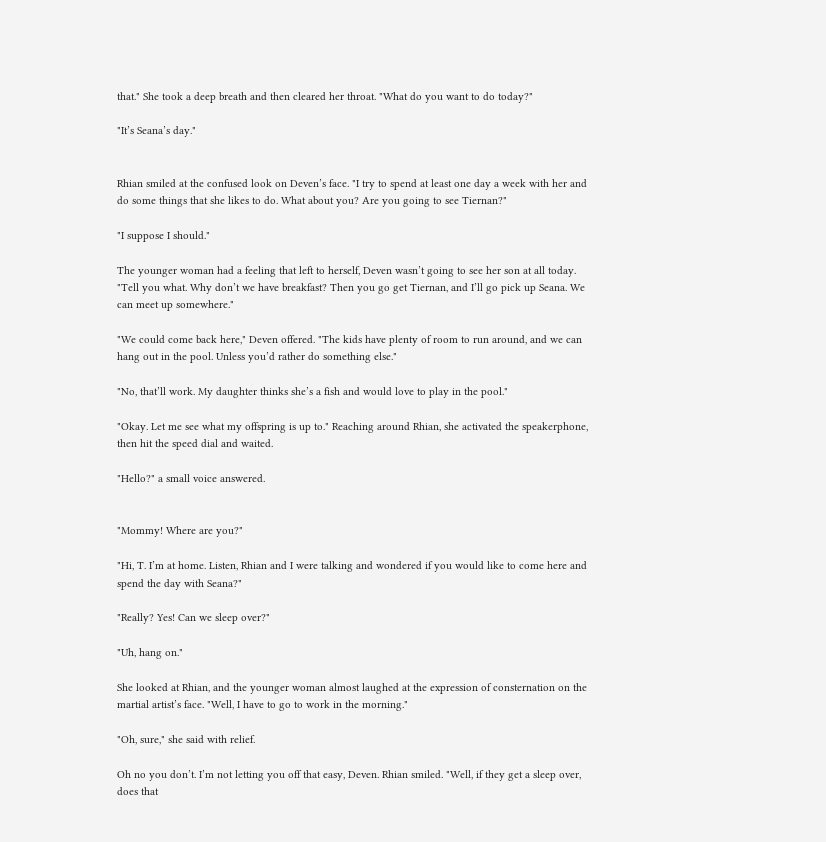that." She took a deep breath and then cleared her throat. "What do you want to do today?"

"It’s Seana’s day."


Rhian smiled at the confused look on Deven’s face. "I try to spend at least one day a week with her and do some things that she likes to do. What about you? Are you going to see Tiernan?"

"I suppose I should."

The younger woman had a feeling that left to herself, Deven wasn’t going to see her son at all today. "Tell you what. Why don’t we have breakfast? Then you go get Tiernan, and I’ll go pick up Seana. We can meet up somewhere."

"We could come back here," Deven offered. "The kids have plenty of room to run around, and we can hang out in the pool. Unless you’d rather do something else."

"No, that’ll work. My daughter thinks she’s a fish and would love to play in the pool."

"Okay. Let me see what my offspring is up to." Reaching around Rhian, she activated the speakerphone, then hit the speed dial and waited.

"Hello?" a small voice answered.


"Mommy! Where are you?"

"Hi, T. I’m at home. Listen, Rhian and I were talking and wondered if you would like to come here and spend the day with Seana?"

"Really? Yes! Can we sleep over?"

"Uh, hang on."

She looked at Rhian, and the younger woman almost laughed at the expression of consternation on the martial artist’s face. "Well, I have to go to work in the morning."

"Oh, sure," she said with relief.

Oh no you don’t. I’m not letting you off that easy, Deven. Rhian smiled. "Well, if they get a sleep over, does that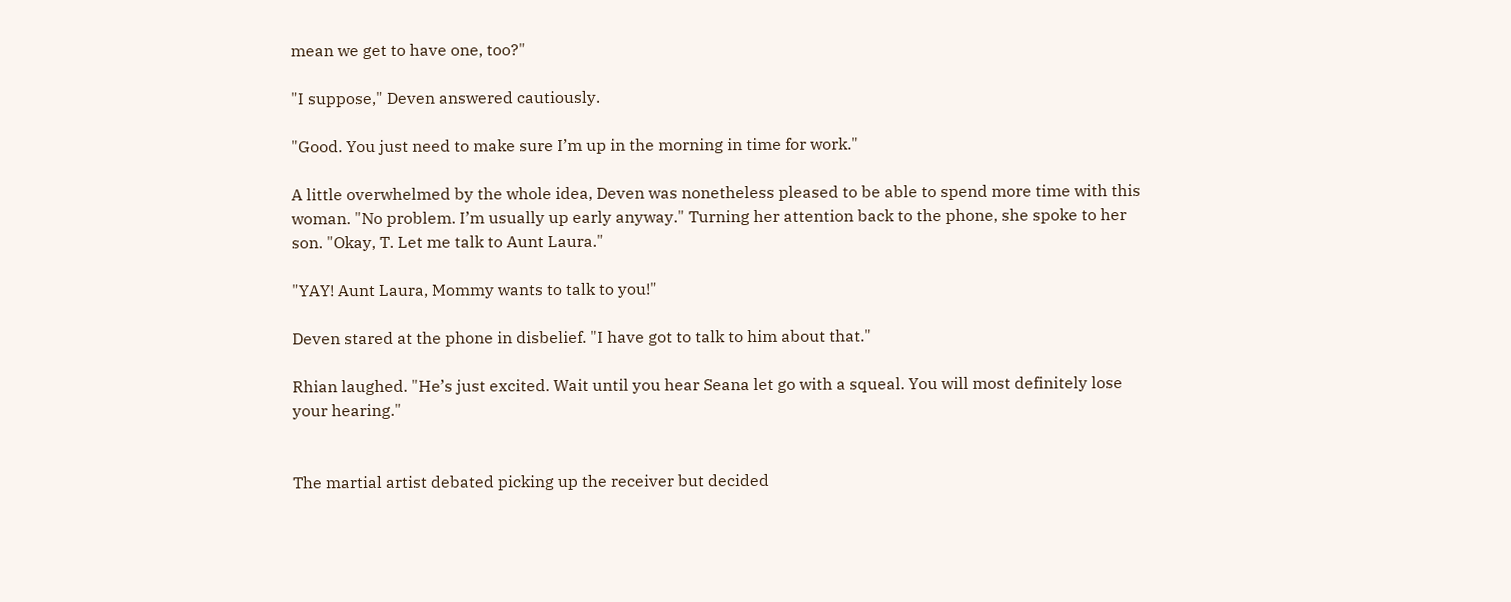mean we get to have one, too?"

"I suppose," Deven answered cautiously.

"Good. You just need to make sure I’m up in the morning in time for work."

A little overwhelmed by the whole idea, Deven was nonetheless pleased to be able to spend more time with this woman. "No problem. I’m usually up early anyway." Turning her attention back to the phone, she spoke to her son. "Okay, T. Let me talk to Aunt Laura."

"YAY! Aunt Laura, Mommy wants to talk to you!"

Deven stared at the phone in disbelief. "I have got to talk to him about that."

Rhian laughed. "He’s just excited. Wait until you hear Seana let go with a squeal. You will most definitely lose your hearing."


The martial artist debated picking up the receiver but decided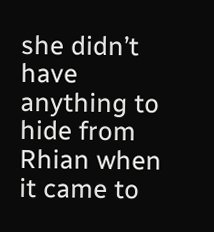she didn’t have anything to hide from Rhian when it came to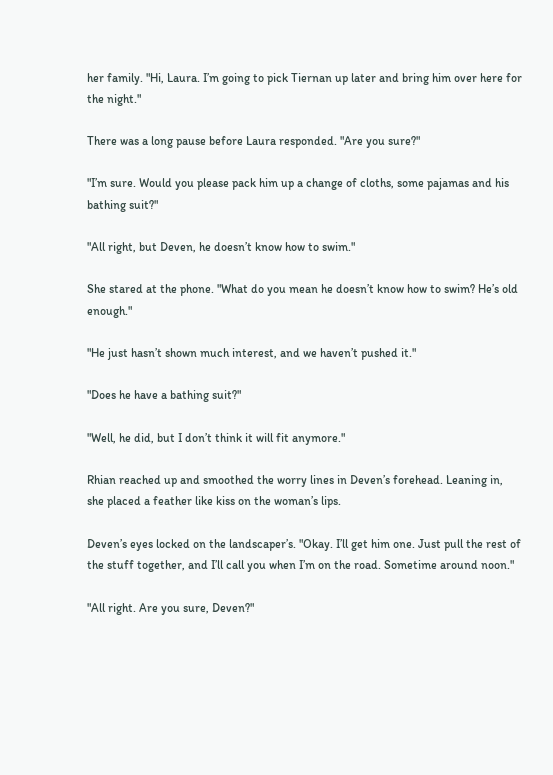her family. "Hi, Laura. I’m going to pick Tiernan up later and bring him over here for the night."

There was a long pause before Laura responded. "Are you sure?"

"I’m sure. Would you please pack him up a change of cloths, some pajamas and his bathing suit?"

"All right, but Deven, he doesn’t know how to swim."

She stared at the phone. "What do you mean he doesn’t know how to swim? He’s old enough."

"He just hasn’t shown much interest, and we haven’t pushed it."

"Does he have a bathing suit?"

"Well, he did, but I don’t think it will fit anymore."

Rhian reached up and smoothed the worry lines in Deven’s forehead. Leaning in, she placed a feather like kiss on the woman’s lips.

Deven’s eyes locked on the landscaper’s. "Okay. I’ll get him one. Just pull the rest of the stuff together, and I’ll call you when I’m on the road. Sometime around noon."

"All right. Are you sure, Deven?"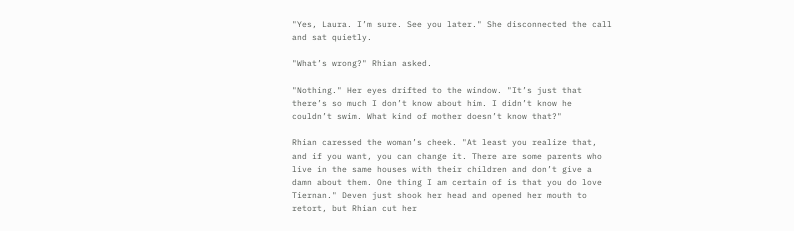"Yes, Laura. I’m sure. See you later." She disconnected the call and sat quietly.

"What’s wrong?" Rhian asked.

"Nothing." Her eyes drifted to the window. "It’s just that there’s so much I don’t know about him. I didn’t know he couldn’t swim. What kind of mother doesn’t know that?"

Rhian caressed the woman’s cheek. "At least you realize that, and if you want, you can change it. There are some parents who live in the same houses with their children and don’t give a damn about them. One thing I am certain of is that you do love Tiernan." Deven just shook her head and opened her mouth to retort, but Rhian cut her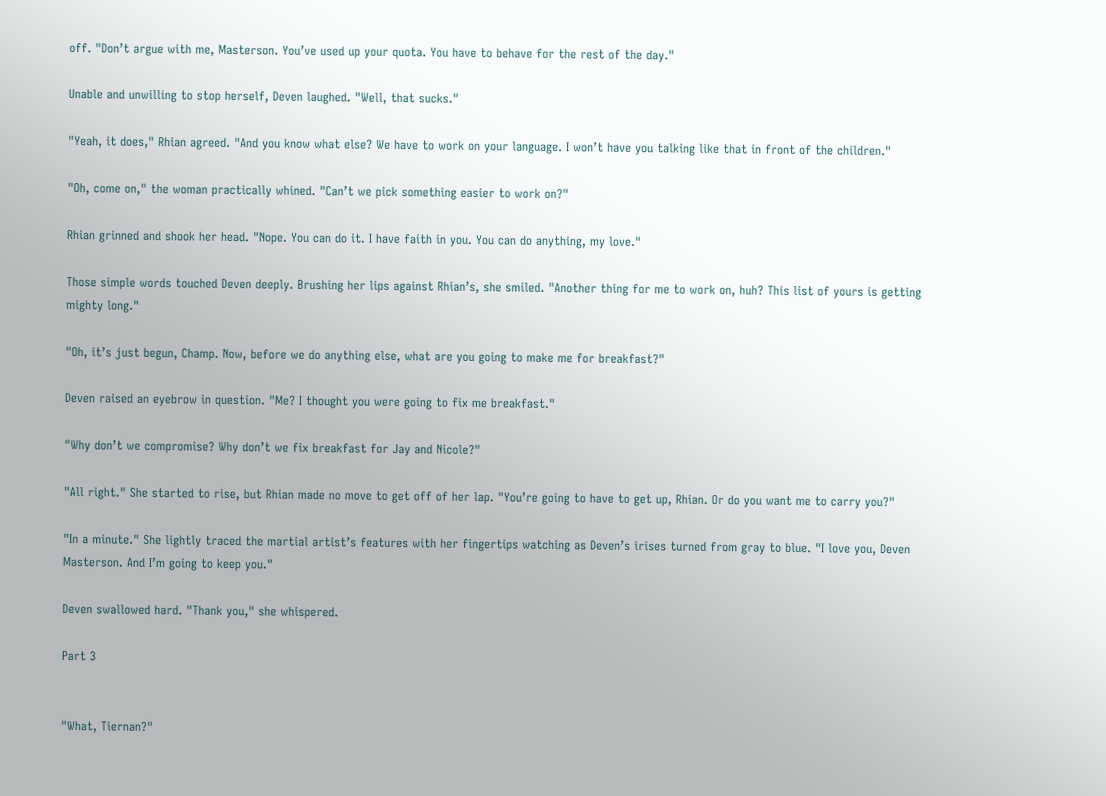off. "Don’t argue with me, Masterson. You’ve used up your quota. You have to behave for the rest of the day."

Unable and unwilling to stop herself, Deven laughed. "Well, that sucks."

"Yeah, it does," Rhian agreed. "And you know what else? We have to work on your language. I won’t have you talking like that in front of the children."

"Oh, come on," the woman practically whined. "Can’t we pick something easier to work on?"

Rhian grinned and shook her head. "Nope. You can do it. I have faith in you. You can do anything, my love."

Those simple words touched Deven deeply. Brushing her lips against Rhian’s, she smiled. "Another thing for me to work on, huh? This list of yours is getting mighty long."

"Oh, it’s just begun, Champ. Now, before we do anything else, what are you going to make me for breakfast?"

Deven raised an eyebrow in question. "Me? I thought you were going to fix me breakfast."

"Why don’t we compromise? Why don’t we fix breakfast for Jay and Nicole?"

"All right." She started to rise, but Rhian made no move to get off of her lap. "You’re going to have to get up, Rhian. Or do you want me to carry you?"

"In a minute." She lightly traced the martial artist’s features with her fingertips watching as Deven’s irises turned from gray to blue. "I love you, Deven Masterson. And I’m going to keep you."

Deven swallowed hard. "Thank you," she whispered.

Part 3


"What, Tiernan?"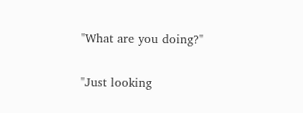"What are you doing?"

"Just looking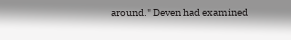around." Deven had examined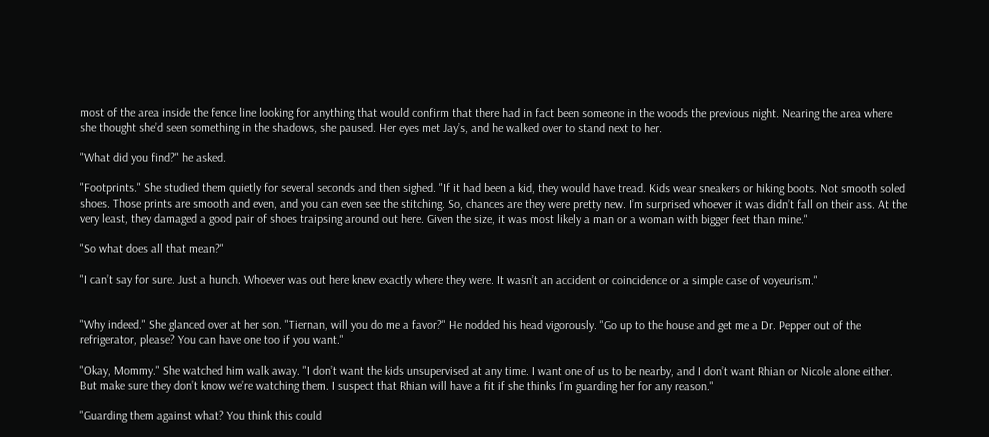most of the area inside the fence line looking for anything that would confirm that there had in fact been someone in the woods the previous night. Nearing the area where she thought she’d seen something in the shadows, she paused. Her eyes met Jay’s, and he walked over to stand next to her.

"What did you find?" he asked.

"Footprints." She studied them quietly for several seconds and then sighed. "If it had been a kid, they would have tread. Kids wear sneakers or hiking boots. Not smooth soled shoes. Those prints are smooth and even, and you can even see the stitching. So, chances are they were pretty new. I’m surprised whoever it was didn’t fall on their ass. At the very least, they damaged a good pair of shoes traipsing around out here. Given the size, it was most likely a man or a woman with bigger feet than mine."

"So what does all that mean?"

"I can’t say for sure. Just a hunch. Whoever was out here knew exactly where they were. It wasn’t an accident or coincidence or a simple case of voyeurism."


"Why indeed." She glanced over at her son. "Tiernan, will you do me a favor?" He nodded his head vigorously. "Go up to the house and get me a Dr. Pepper out of the refrigerator, please? You can have one too if you want."

"Okay, Mommy." She watched him walk away. "I don’t want the kids unsupervised at any time. I want one of us to be nearby, and I don’t want Rhian or Nicole alone either. But make sure they don’t know we’re watching them. I suspect that Rhian will have a fit if she thinks I’m guarding her for any reason."

"Guarding them against what? You think this could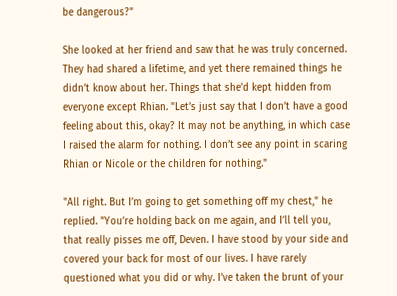be dangerous?"

She looked at her friend and saw that he was truly concerned. They had shared a lifetime, and yet there remained things he didn’t know about her. Things that she’d kept hidden from everyone except Rhian. "Let’s just say that I don’t have a good feeling about this, okay? It may not be anything, in which case I raised the alarm for nothing. I don’t see any point in scaring Rhian or Nicole or the children for nothing."

"All right. But I’m going to get something off my chest," he replied. "You’re holding back on me again, and I’ll tell you, that really pisses me off, Deven. I have stood by your side and covered your back for most of our lives. I have rarely questioned what you did or why. I’ve taken the brunt of your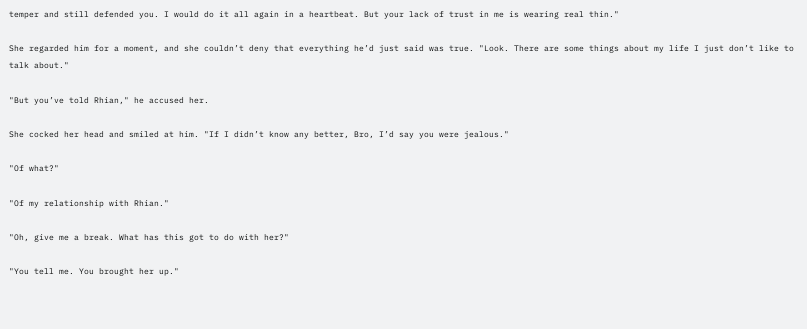temper and still defended you. I would do it all again in a heartbeat. But your lack of trust in me is wearing real thin."

She regarded him for a moment, and she couldn’t deny that everything he’d just said was true. "Look. There are some things about my life I just don’t like to talk about."

"But you’ve told Rhian," he accused her.

She cocked her head and smiled at him. "If I didn’t know any better, Bro, I’d say you were jealous."

"Of what?"

"Of my relationship with Rhian."

"Oh, give me a break. What has this got to do with her?"

"You tell me. You brought her up."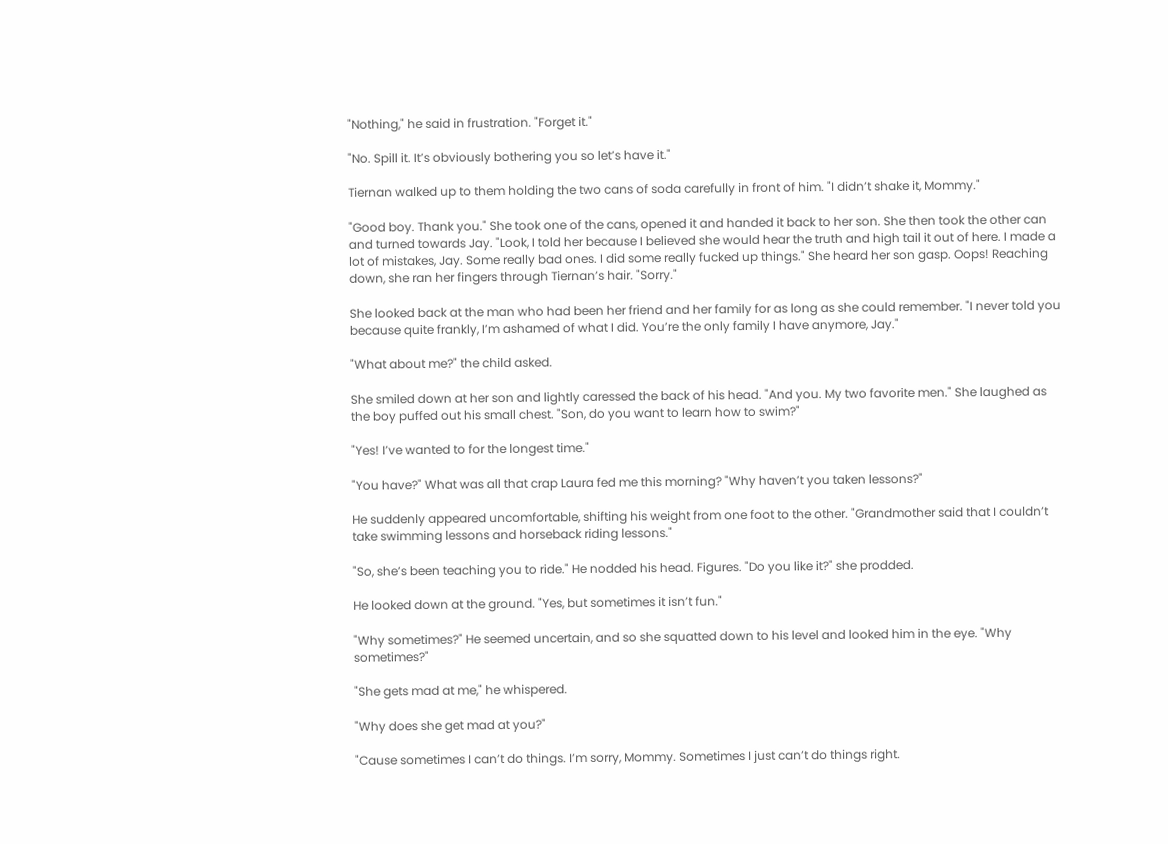"Nothing," he said in frustration. "Forget it."

"No. Spill it. It’s obviously bothering you so let’s have it."

Tiernan walked up to them holding the two cans of soda carefully in front of him. "I didn’t shake it, Mommy."

"Good boy. Thank you." She took one of the cans, opened it and handed it back to her son. She then took the other can and turned towards Jay. "Look, I told her because I believed she would hear the truth and high tail it out of here. I made a lot of mistakes, Jay. Some really bad ones. I did some really fucked up things." She heard her son gasp. Oops! Reaching down, she ran her fingers through Tiernan’s hair. "Sorry."

She looked back at the man who had been her friend and her family for as long as she could remember. "I never told you because quite frankly, I’m ashamed of what I did. You’re the only family I have anymore, Jay."

"What about me?" the child asked.

She smiled down at her son and lightly caressed the back of his head. "And you. My two favorite men." She laughed as the boy puffed out his small chest. "Son, do you want to learn how to swim?"

"Yes! I’ve wanted to for the longest time."

"You have?" What was all that crap Laura fed me this morning? "Why haven’t you taken lessons?"

He suddenly appeared uncomfortable, shifting his weight from one foot to the other. "Grandmother said that I couldn’t take swimming lessons and horseback riding lessons."

"So, she’s been teaching you to ride." He nodded his head. Figures. "Do you like it?" she prodded.

He looked down at the ground. "Yes, but sometimes it isn’t fun."

"Why sometimes?" He seemed uncertain, and so she squatted down to his level and looked him in the eye. "Why sometimes?"

"She gets mad at me," he whispered.

"Why does she get mad at you?"

"Cause sometimes I can’t do things. I’m sorry, Mommy. Sometimes I just can’t do things right.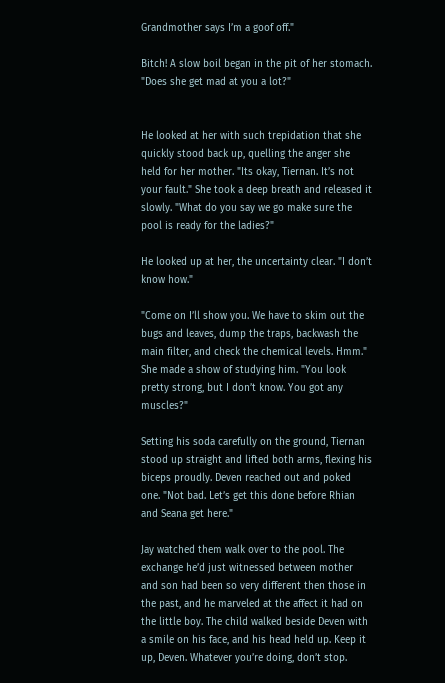Grandmother says I’m a goof off."

Bitch! A slow boil began in the pit of her stomach. "Does she get mad at you a lot?"


He looked at her with such trepidation that she quickly stood back up, quelling the anger she held for her mother. "Its okay, Tiernan. It’s not your fault." She took a deep breath and released it slowly. "What do you say we go make sure the pool is ready for the ladies?"

He looked up at her, the uncertainty clear. "I don’t know how."

"Come on I’ll show you. We have to skim out the bugs and leaves, dump the traps, backwash the main filter, and check the chemical levels. Hmm." She made a show of studying him. "You look pretty strong, but I don’t know. You got any muscles?"

Setting his soda carefully on the ground, Tiernan stood up straight and lifted both arms, flexing his biceps proudly. Deven reached out and poked one. "Not bad. Let’s get this done before Rhian and Seana get here."

Jay watched them walk over to the pool. The exchange he’d just witnessed between mother and son had been so very different then those in the past, and he marveled at the affect it had on the little boy. The child walked beside Deven with a smile on his face, and his head held up. Keep it up, Deven. Whatever you’re doing, don’t stop.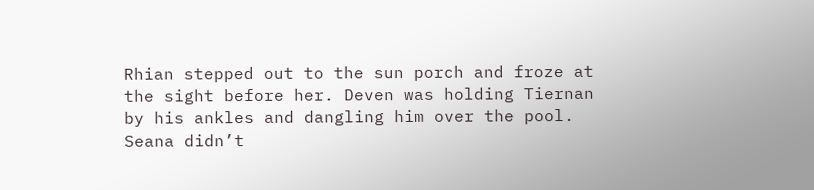Rhian stepped out to the sun porch and froze at the sight before her. Deven was holding Tiernan by his ankles and dangling him over the pool. Seana didn’t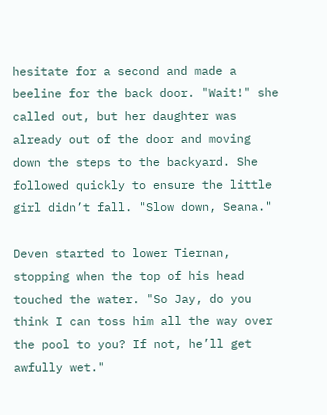hesitate for a second and made a beeline for the back door. "Wait!" she called out, but her daughter was already out of the door and moving down the steps to the backyard. She followed quickly to ensure the little girl didn’t fall. "Slow down, Seana."

Deven started to lower Tiernan, stopping when the top of his head touched the water. "So Jay, do you think I can toss him all the way over the pool to you? If not, he’ll get awfully wet."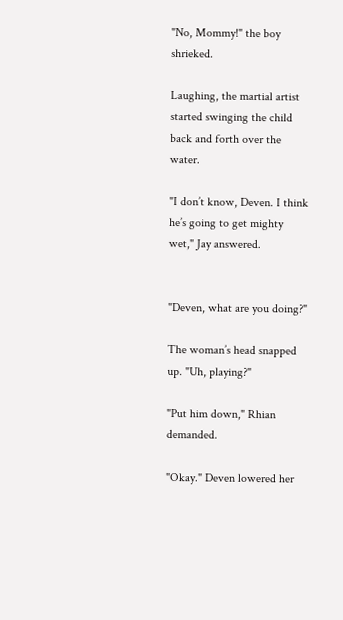"No, Mommy!" the boy shrieked.

Laughing, the martial artist started swinging the child back and forth over the water.

"I don’t know, Deven. I think he’s going to get mighty wet," Jay answered.


"Deven, what are you doing?"

The woman’s head snapped up. "Uh, playing?"

"Put him down," Rhian demanded.

"Okay." Deven lowered her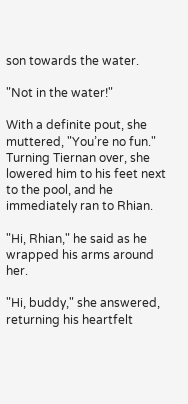son towards the water.

"Not in the water!"

With a definite pout, she muttered, "You’re no fun." Turning Tiernan over, she lowered him to his feet next to the pool, and he immediately ran to Rhian.

"Hi, Rhian," he said as he wrapped his arms around her.

"Hi, buddy," she answered, returning his heartfelt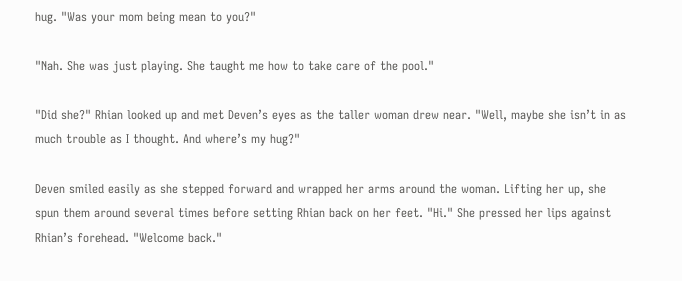hug. "Was your mom being mean to you?"

"Nah. She was just playing. She taught me how to take care of the pool."

"Did she?" Rhian looked up and met Deven’s eyes as the taller woman drew near. "Well, maybe she isn’t in as much trouble as I thought. And where’s my hug?"

Deven smiled easily as she stepped forward and wrapped her arms around the woman. Lifting her up, she spun them around several times before setting Rhian back on her feet. "Hi." She pressed her lips against Rhian’s forehead. "Welcome back."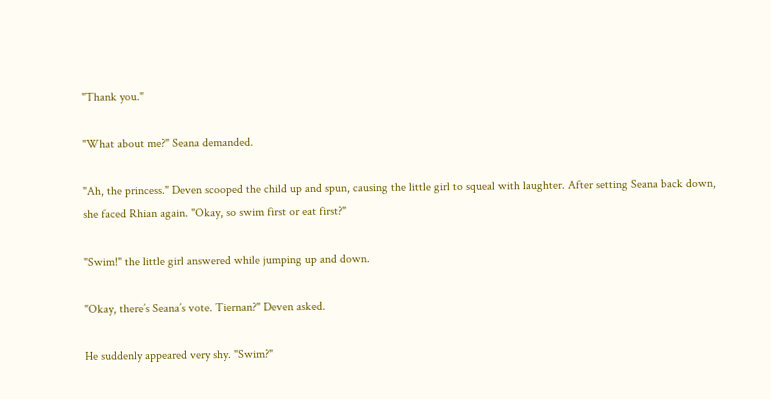"Thank you."

"What about me?" Seana demanded.

"Ah, the princess." Deven scooped the child up and spun, causing the little girl to squeal with laughter. After setting Seana back down, she faced Rhian again. "Okay, so swim first or eat first?"

"Swim!" the little girl answered while jumping up and down.

"Okay, there’s Seana’s vote. Tiernan?" Deven asked.

He suddenly appeared very shy. "Swim?"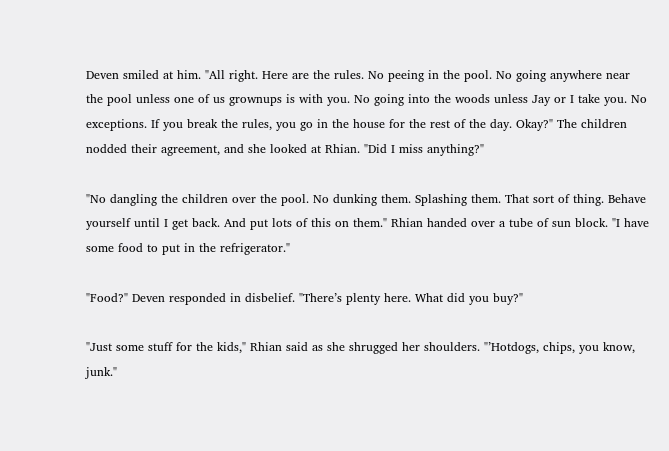Deven smiled at him. "All right. Here are the rules. No peeing in the pool. No going anywhere near the pool unless one of us grownups is with you. No going into the woods unless Jay or I take you. No exceptions. If you break the rules, you go in the house for the rest of the day. Okay?" The children nodded their agreement, and she looked at Rhian. "Did I miss anything?"

"No dangling the children over the pool. No dunking them. Splashing them. That sort of thing. Behave yourself until I get back. And put lots of this on them." Rhian handed over a tube of sun block. "I have some food to put in the refrigerator."

"Food?" Deven responded in disbelief. "There’s plenty here. What did you buy?"

"Just some stuff for the kids," Rhian said as she shrugged her shoulders. "’Hotdogs, chips, you know, junk."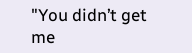"You didn’t get me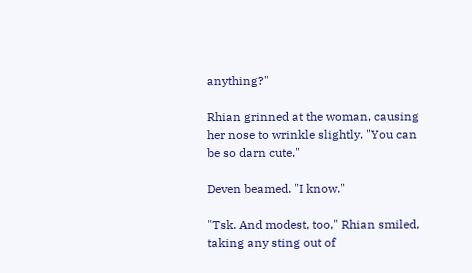anything?"

Rhian grinned at the woman, causing her nose to wrinkle slightly. "You can be so darn cute."

Deven beamed. "I know."

"Tsk. And modest, too," Rhian smiled, taking any sting out of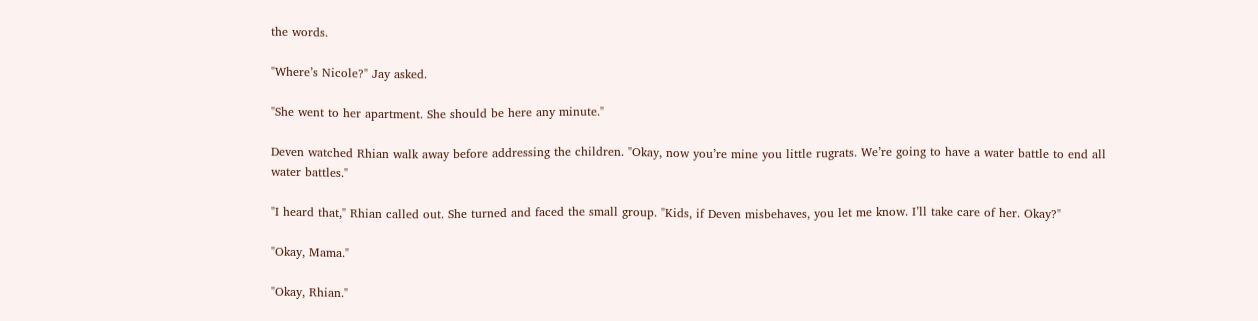the words.

"Where’s Nicole?" Jay asked.

"She went to her apartment. She should be here any minute."

Deven watched Rhian walk away before addressing the children. "Okay, now you’re mine you little rugrats. We’re going to have a water battle to end all water battles."

"I heard that," Rhian called out. She turned and faced the small group. "Kids, if Deven misbehaves, you let me know. I’ll take care of her. Okay?"

"Okay, Mama."

"Okay, Rhian."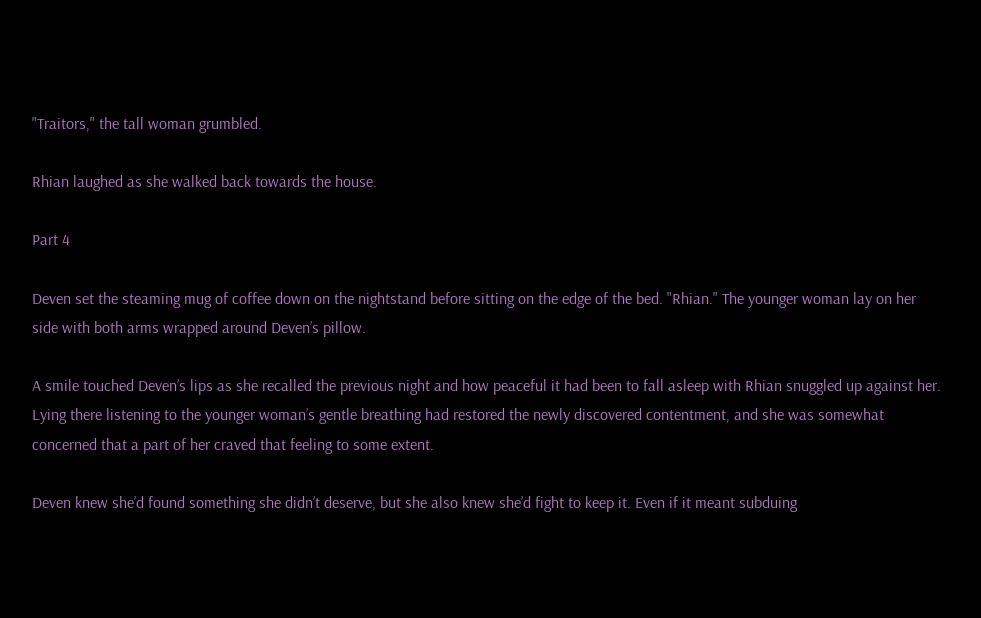"Traitors," the tall woman grumbled.

Rhian laughed as she walked back towards the house.

Part 4

Deven set the steaming mug of coffee down on the nightstand before sitting on the edge of the bed. "Rhian." The younger woman lay on her side with both arms wrapped around Deven’s pillow.

A smile touched Deven’s lips as she recalled the previous night and how peaceful it had been to fall asleep with Rhian snuggled up against her. Lying there listening to the younger woman’s gentle breathing had restored the newly discovered contentment, and she was somewhat concerned that a part of her craved that feeling to some extent.

Deven knew she’d found something she didn’t deserve, but she also knew she’d fight to keep it. Even if it meant subduing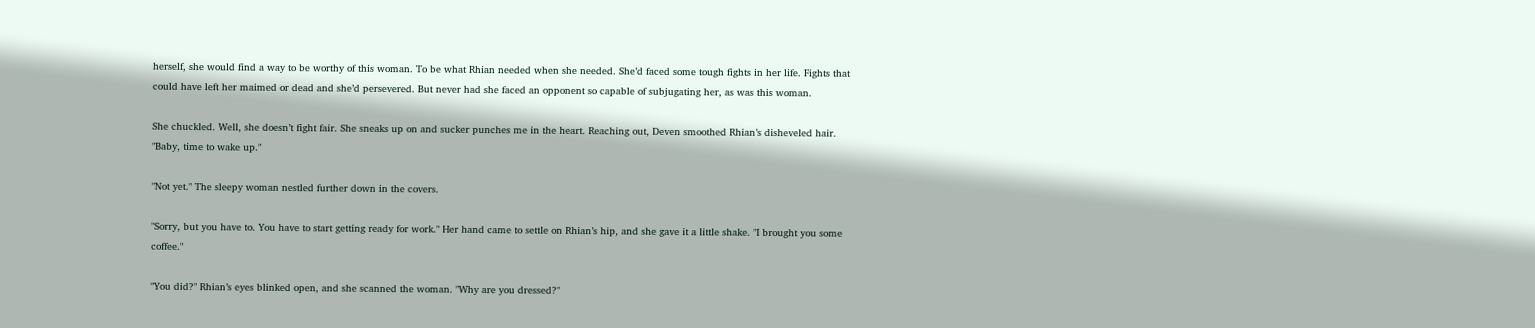herself, she would find a way to be worthy of this woman. To be what Rhian needed when she needed. She’d faced some tough fights in her life. Fights that could have left her maimed or dead and she’d persevered. But never had she faced an opponent so capable of subjugating her, as was this woman.

She chuckled. Well, she doesn’t fight fair. She sneaks up on and sucker punches me in the heart. Reaching out, Deven smoothed Rhian’s disheveled hair. "Baby, time to wake up."

"Not yet." The sleepy woman nestled further down in the covers.

"Sorry, but you have to. You have to start getting ready for work." Her hand came to settle on Rhian’s hip, and she gave it a little shake. "I brought you some coffee."

"You did?" Rhian’s eyes blinked open, and she scanned the woman. "Why are you dressed?"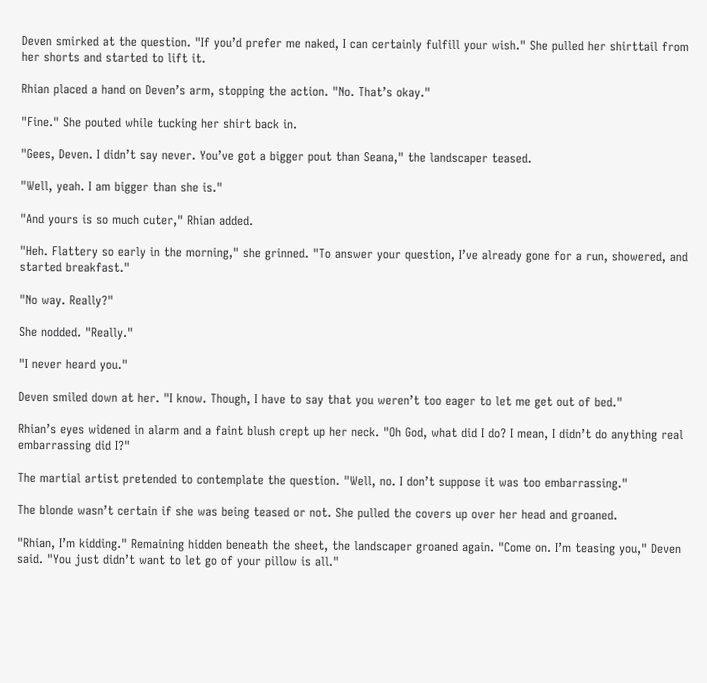Deven smirked at the question. "If you’d prefer me naked, I can certainly fulfill your wish." She pulled her shirttail from her shorts and started to lift it.

Rhian placed a hand on Deven’s arm, stopping the action. "No. That’s okay."

"Fine." She pouted while tucking her shirt back in.

"Gees, Deven. I didn’t say never. You’ve got a bigger pout than Seana," the landscaper teased.

"Well, yeah. I am bigger than she is."

"And yours is so much cuter," Rhian added.

"Heh. Flattery so early in the morning," she grinned. "To answer your question, I’ve already gone for a run, showered, and started breakfast."

"No way. Really?"

She nodded. "Really."

"I never heard you."

Deven smiled down at her. "I know. Though, I have to say that you weren’t too eager to let me get out of bed."

Rhian’s eyes widened in alarm and a faint blush crept up her neck. "Oh God, what did I do? I mean, I didn’t do anything real embarrassing did I?"

The martial artist pretended to contemplate the question. "Well, no. I don’t suppose it was too embarrassing."

The blonde wasn’t certain if she was being teased or not. She pulled the covers up over her head and groaned.

"Rhian, I’m kidding." Remaining hidden beneath the sheet, the landscaper groaned again. "Come on. I’m teasing you," Deven said. "You just didn’t want to let go of your pillow is all."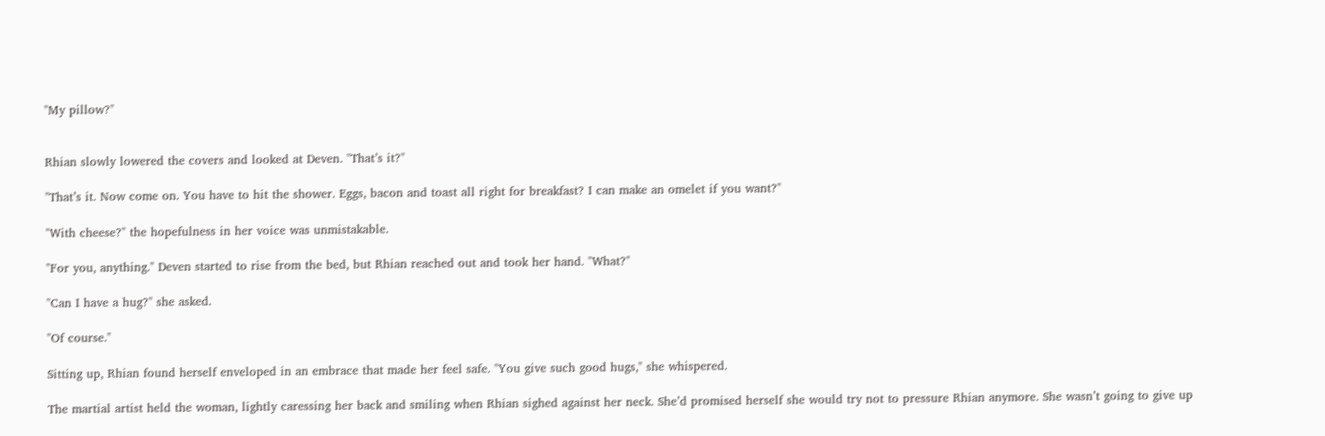"My pillow?"


Rhian slowly lowered the covers and looked at Deven. "That’s it?"

"That’s it. Now come on. You have to hit the shower. Eggs, bacon and toast all right for breakfast? I can make an omelet if you want?"

"With cheese?" the hopefulness in her voice was unmistakable.

"For you, anything." Deven started to rise from the bed, but Rhian reached out and took her hand. "What?"

"Can I have a hug?" she asked.

"Of course."

Sitting up, Rhian found herself enveloped in an embrace that made her feel safe. "You give such good hugs," she whispered.

The martial artist held the woman, lightly caressing her back and smiling when Rhian sighed against her neck. She’d promised herself she would try not to pressure Rhian anymore. She wasn’t going to give up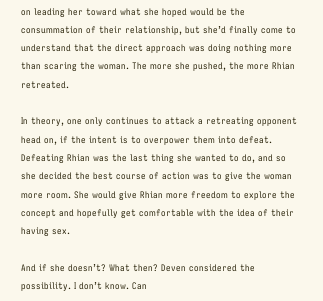on leading her toward what she hoped would be the consummation of their relationship, but she’d finally come to understand that the direct approach was doing nothing more than scaring the woman. The more she pushed, the more Rhian retreated.

In theory, one only continues to attack a retreating opponent head on, if the intent is to overpower them into defeat. Defeating Rhian was the last thing she wanted to do, and so she decided the best course of action was to give the woman more room. She would give Rhian more freedom to explore the concept and hopefully get comfortable with the idea of their having sex.

And if she doesn’t? What then? Deven considered the possibility. I don’t know. Can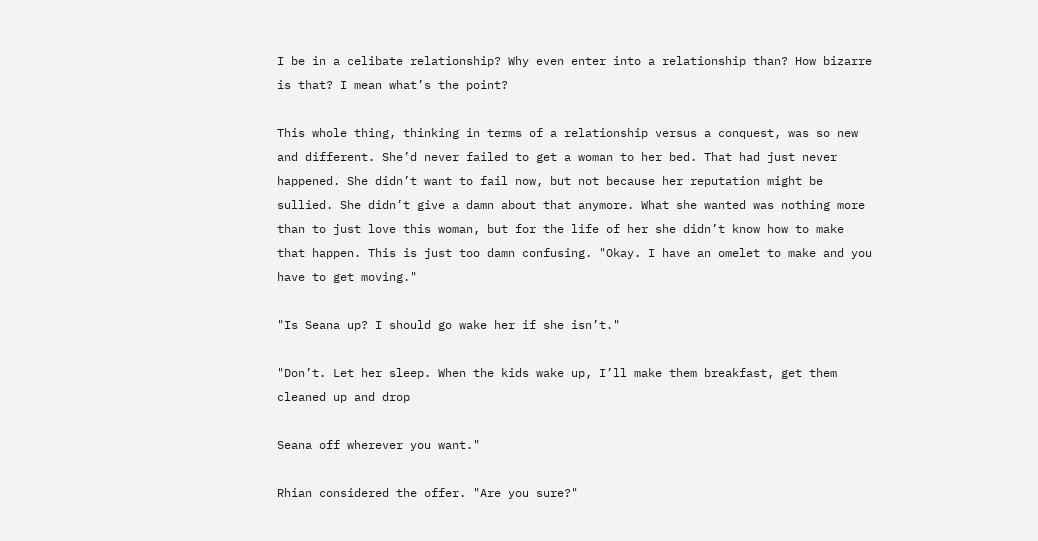I be in a celibate relationship? Why even enter into a relationship than? How bizarre is that? I mean what’s the point?

This whole thing, thinking in terms of a relationship versus a conquest, was so new and different. She’d never failed to get a woman to her bed. That had just never happened. She didn’t want to fail now, but not because her reputation might be sullied. She didn’t give a damn about that anymore. What she wanted was nothing more than to just love this woman, but for the life of her she didn’t know how to make that happen. This is just too damn confusing. "Okay. I have an omelet to make and you have to get moving."

"Is Seana up? I should go wake her if she isn’t."

"Don’t. Let her sleep. When the kids wake up, I’ll make them breakfast, get them cleaned up and drop

Seana off wherever you want."

Rhian considered the offer. "Are you sure?"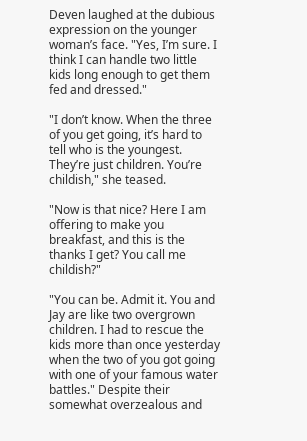Deven laughed at the dubious expression on the younger woman’s face. "Yes, I’m sure. I think I can handle two little kids long enough to get them fed and dressed."

"I don’t know. When the three of you get going, it’s hard to tell who is the youngest. They’re just children. You’re childish," she teased.

"Now is that nice? Here I am offering to make you breakfast, and this is the thanks I get? You call me childish?"

"You can be. Admit it. You and Jay are like two overgrown children. I had to rescue the kids more than once yesterday when the two of you got going with one of your famous water battles." Despite their somewhat overzealous and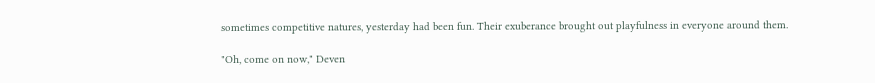sometimes competitive natures, yesterday had been fun. Their exuberance brought out playfulness in everyone around them.

"Oh, come on now," Deven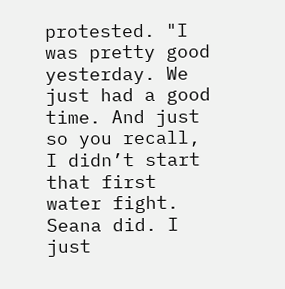protested. "I was pretty good yesterday. We just had a good time. And just so you recall, I didn’t start that first water fight. Seana did. I just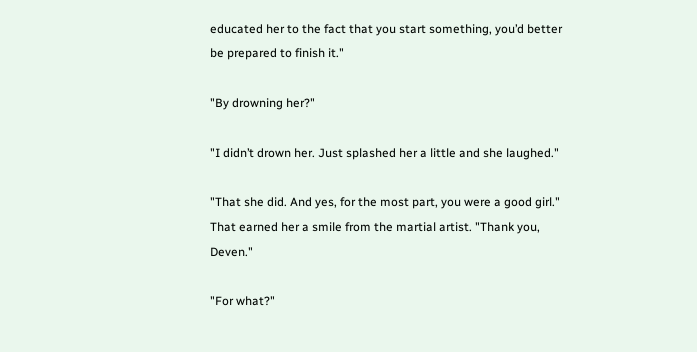educated her to the fact that you start something, you’d better be prepared to finish it."

"By drowning her?"

"I didn’t drown her. Just splashed her a little and she laughed."

"That she did. And yes, for the most part, you were a good girl." That earned her a smile from the martial artist. "Thank you, Deven."

"For what?"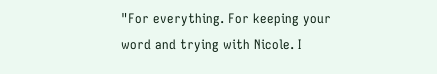"For everything. For keeping your word and trying with Nicole. I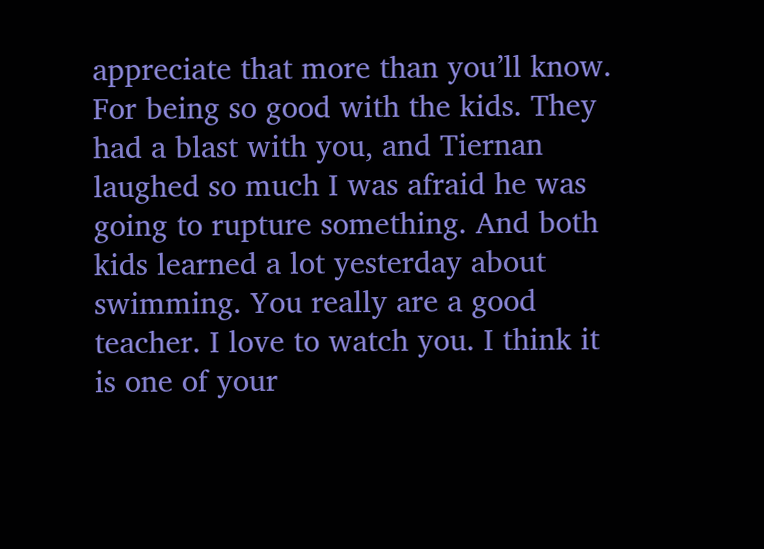appreciate that more than you’ll know. For being so good with the kids. They had a blast with you, and Tiernan laughed so much I was afraid he was going to rupture something. And both kids learned a lot yesterday about swimming. You really are a good teacher. I love to watch you. I think it is one of your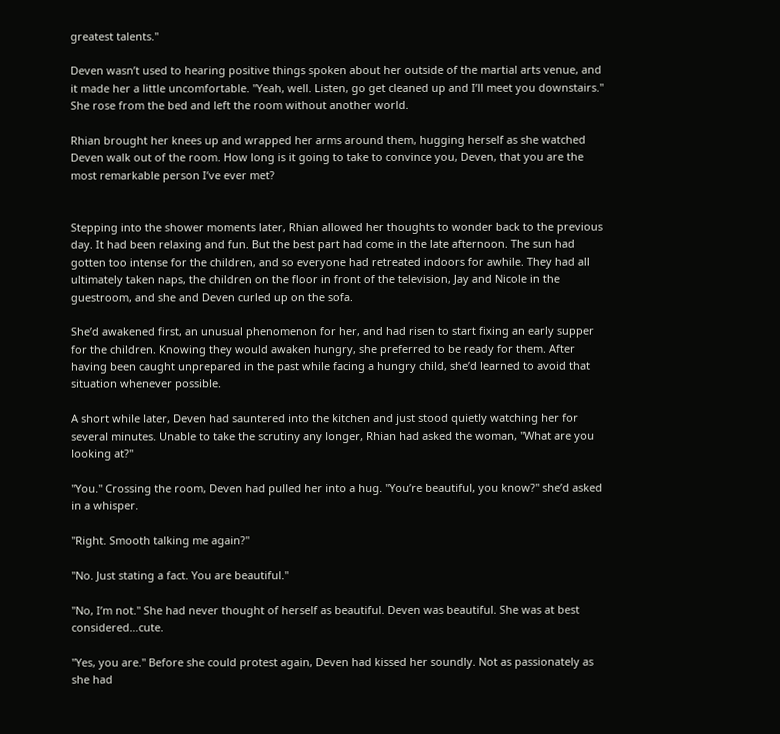greatest talents."

Deven wasn’t used to hearing positive things spoken about her outside of the martial arts venue, and it made her a little uncomfortable. "Yeah, well. Listen, go get cleaned up and I’ll meet you downstairs." She rose from the bed and left the room without another world.

Rhian brought her knees up and wrapped her arms around them, hugging herself as she watched Deven walk out of the room. How long is it going to take to convince you, Deven, that you are the most remarkable person I’ve ever met?


Stepping into the shower moments later, Rhian allowed her thoughts to wonder back to the previous day. It had been relaxing and fun. But the best part had come in the late afternoon. The sun had gotten too intense for the children, and so everyone had retreated indoors for awhile. They had all ultimately taken naps, the children on the floor in front of the television, Jay and Nicole in the guestroom, and she and Deven curled up on the sofa.

She’d awakened first, an unusual phenomenon for her, and had risen to start fixing an early supper for the children. Knowing they would awaken hungry, she preferred to be ready for them. After having been caught unprepared in the past while facing a hungry child, she’d learned to avoid that situation whenever possible.

A short while later, Deven had sauntered into the kitchen and just stood quietly watching her for several minutes. Unable to take the scrutiny any longer, Rhian had asked the woman, "What are you looking at?"

"You." Crossing the room, Deven had pulled her into a hug. "You’re beautiful, you know?" she’d asked in a whisper.

"Right. Smooth talking me again?"

"No. Just stating a fact. You are beautiful."

"No, I’m not." She had never thought of herself as beautiful. Deven was beautiful. She was at best considered…cute.

"Yes, you are." Before she could protest again, Deven had kissed her soundly. Not as passionately as she had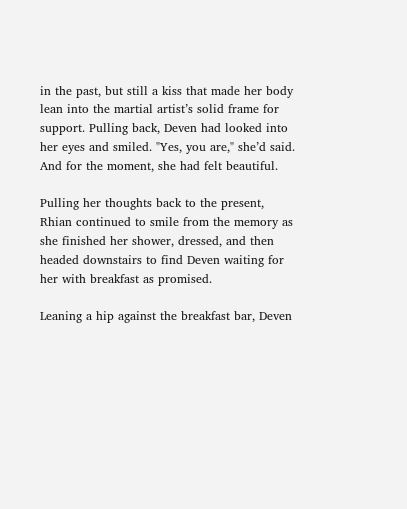in the past, but still a kiss that made her body lean into the martial artist’s solid frame for support. Pulling back, Deven had looked into her eyes and smiled. "Yes, you are," she’d said. And for the moment, she had felt beautiful.

Pulling her thoughts back to the present, Rhian continued to smile from the memory as she finished her shower, dressed, and then headed downstairs to find Deven waiting for her with breakfast as promised.

Leaning a hip against the breakfast bar, Deven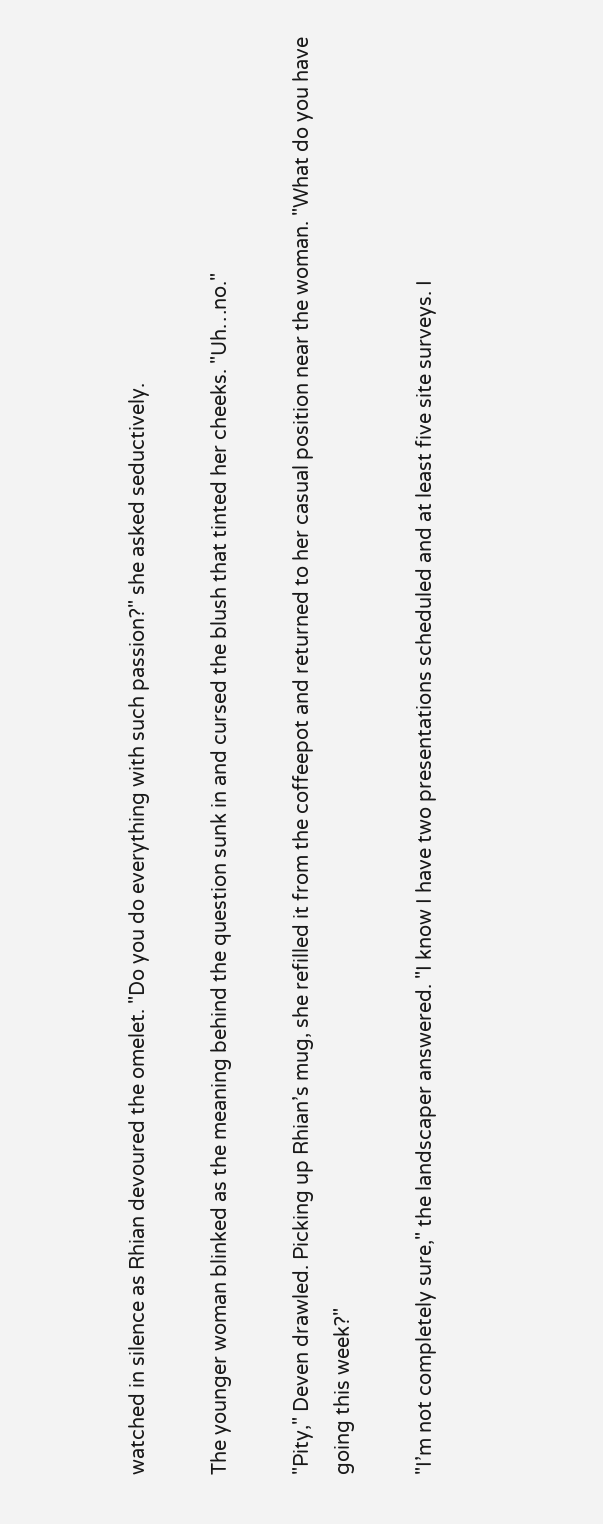watched in silence as Rhian devoured the omelet. "Do you do everything with such passion?" she asked seductively.

The younger woman blinked as the meaning behind the question sunk in and cursed the blush that tinted her cheeks. "Uh…no."

"Pity," Deven drawled. Picking up Rhian’s mug, she refilled it from the coffeepot and returned to her casual position near the woman. "What do you have going this week?"

"I’m not completely sure," the landscaper answered. "I know I have two presentations scheduled and at least five site surveys. I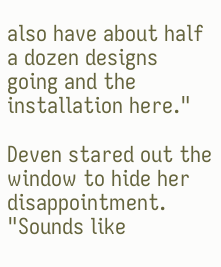also have about half a dozen designs going and the installation here."

Deven stared out the window to hide her disappointment. "Sounds like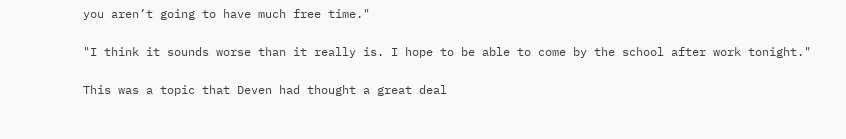you aren’t going to have much free time."

"I think it sounds worse than it really is. I hope to be able to come by the school after work tonight."

This was a topic that Deven had thought a great deal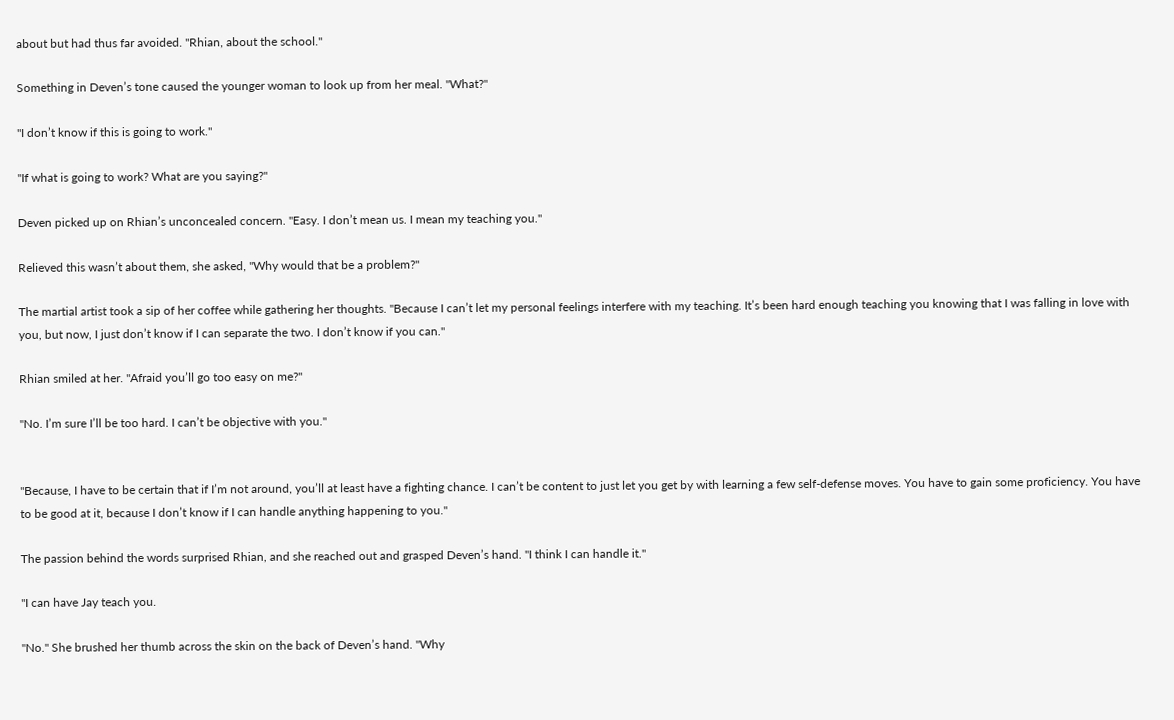about but had thus far avoided. "Rhian, about the school."

Something in Deven’s tone caused the younger woman to look up from her meal. "What?"

"I don’t know if this is going to work."

"If what is going to work? What are you saying?"

Deven picked up on Rhian’s unconcealed concern. "Easy. I don’t mean us. I mean my teaching you."

Relieved this wasn’t about them, she asked, "Why would that be a problem?"

The martial artist took a sip of her coffee while gathering her thoughts. "Because I can’t let my personal feelings interfere with my teaching. It’s been hard enough teaching you knowing that I was falling in love with you, but now, I just don’t know if I can separate the two. I don’t know if you can."

Rhian smiled at her. "Afraid you’ll go too easy on me?"

"No. I’m sure I’ll be too hard. I can’t be objective with you."


"Because, I have to be certain that if I’m not around, you’ll at least have a fighting chance. I can’t be content to just let you get by with learning a few self-defense moves. You have to gain some proficiency. You have to be good at it, because I don’t know if I can handle anything happening to you."

The passion behind the words surprised Rhian, and she reached out and grasped Deven’s hand. "I think I can handle it."

"I can have Jay teach you.

"No." She brushed her thumb across the skin on the back of Deven’s hand. "Why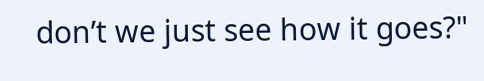don’t we just see how it goes?"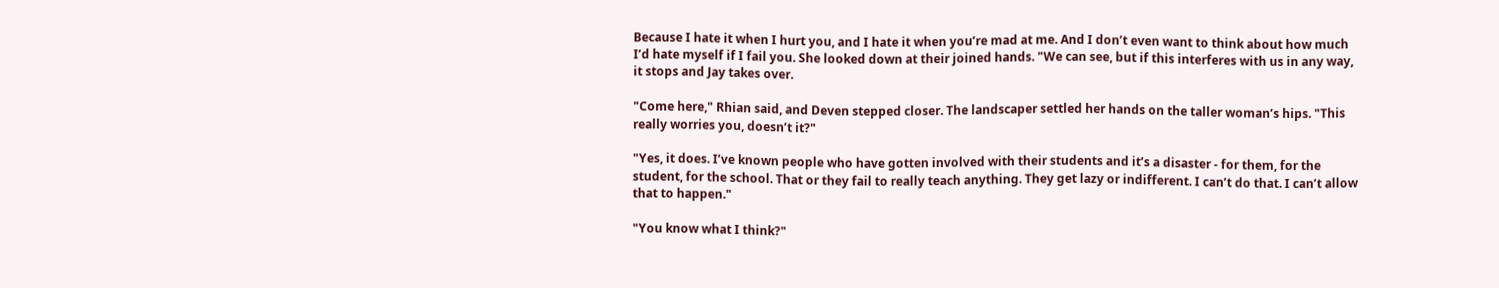Because I hate it when I hurt you, and I hate it when you’re mad at me. And I don’t even want to think about how much I’d hate myself if I fail you. She looked down at their joined hands. "We can see, but if this interferes with us in any way, it stops and Jay takes over.

"Come here," Rhian said, and Deven stepped closer. The landscaper settled her hands on the taller woman’s hips. "This really worries you, doesn’t it?"

"Yes, it does. I’ve known people who have gotten involved with their students and it’s a disaster - for them, for the student, for the school. That or they fail to really teach anything. They get lazy or indifferent. I can’t do that. I can’t allow that to happen."

"You know what I think?"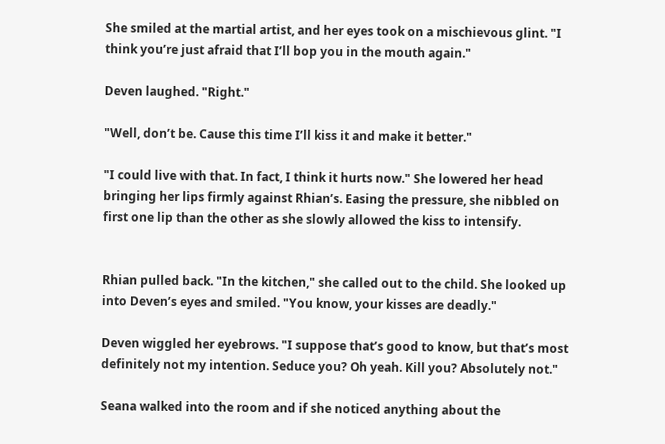She smiled at the martial artist, and her eyes took on a mischievous glint. "I think you’re just afraid that I’ll bop you in the mouth again."

Deven laughed. "Right."

"Well, don’t be. Cause this time I’ll kiss it and make it better."

"I could live with that. In fact, I think it hurts now." She lowered her head bringing her lips firmly against Rhian’s. Easing the pressure, she nibbled on first one lip than the other as she slowly allowed the kiss to intensify.


Rhian pulled back. "In the kitchen," she called out to the child. She looked up into Deven’s eyes and smiled. "You know, your kisses are deadly."

Deven wiggled her eyebrows. "I suppose that’s good to know, but that’s most definitely not my intention. Seduce you? Oh yeah. Kill you? Absolutely not."

Seana walked into the room and if she noticed anything about the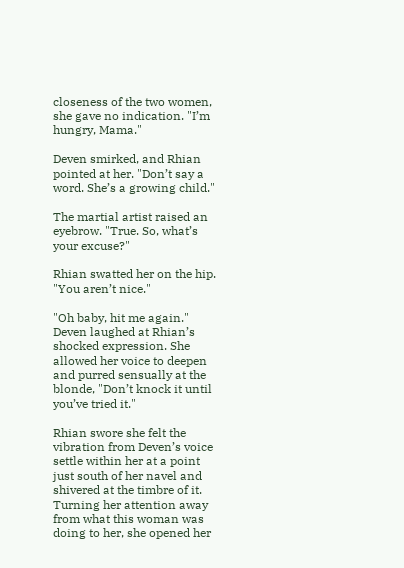closeness of the two women, she gave no indication. "I’m hungry, Mama."

Deven smirked, and Rhian pointed at her. "Don’t say a word. She’s a growing child."

The martial artist raised an eyebrow. "True. So, what’s your excuse?"

Rhian swatted her on the hip. "You aren’t nice."

"Oh baby, hit me again." Deven laughed at Rhian’s shocked expression. She allowed her voice to deepen and purred sensually at the blonde, "Don’t knock it until you’ve tried it."

Rhian swore she felt the vibration from Deven’s voice settle within her at a point just south of her navel and shivered at the timbre of it. Turning her attention away from what this woman was doing to her, she opened her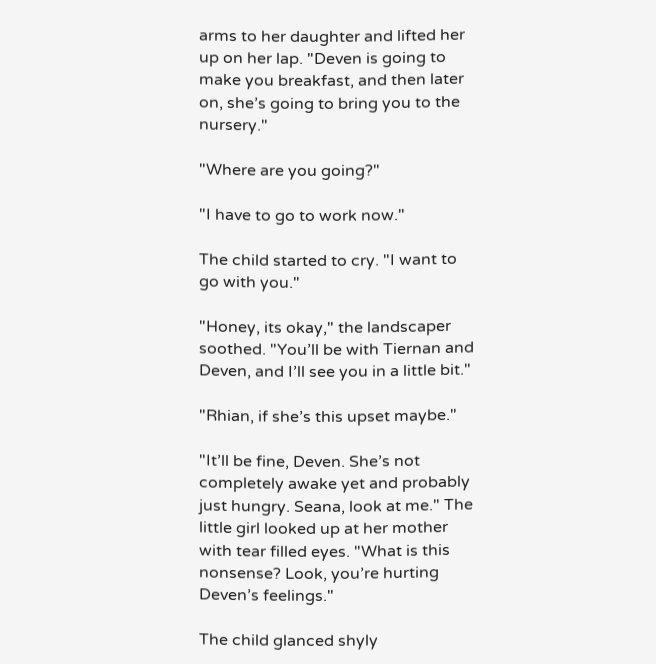arms to her daughter and lifted her up on her lap. "Deven is going to make you breakfast, and then later on, she’s going to bring you to the nursery."

"Where are you going?"

"I have to go to work now."

The child started to cry. "I want to go with you."

"Honey, its okay," the landscaper soothed. "You’ll be with Tiernan and Deven, and I’ll see you in a little bit."

"Rhian, if she’s this upset maybe."

"It’ll be fine, Deven. She’s not completely awake yet and probably just hungry. Seana, look at me." The little girl looked up at her mother with tear filled eyes. "What is this nonsense? Look, you’re hurting Deven’s feelings."

The child glanced shyly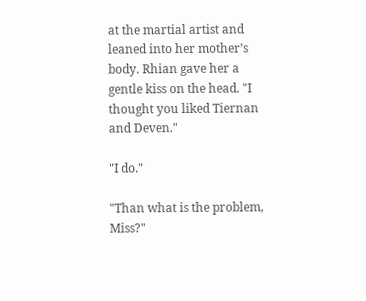at the martial artist and leaned into her mother’s body. Rhian gave her a gentle kiss on the head. "I thought you liked Tiernan and Deven."

"I do."

"Than what is the problem, Miss?"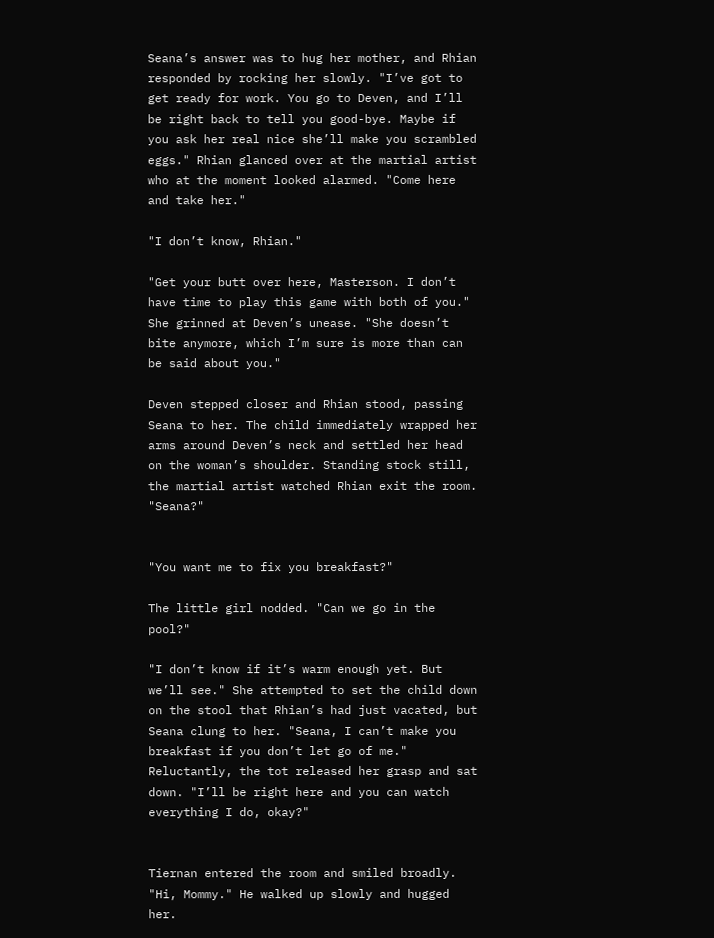Seana’s answer was to hug her mother, and Rhian responded by rocking her slowly. "I’ve got to get ready for work. You go to Deven, and I’ll be right back to tell you good-bye. Maybe if you ask her real nice she’ll make you scrambled eggs." Rhian glanced over at the martial artist who at the moment looked alarmed. "Come here and take her."

"I don’t know, Rhian."

"Get your butt over here, Masterson. I don’t have time to play this game with both of you." She grinned at Deven’s unease. "She doesn’t bite anymore, which I’m sure is more than can be said about you."

Deven stepped closer and Rhian stood, passing Seana to her. The child immediately wrapped her arms around Deven’s neck and settled her head on the woman’s shoulder. Standing stock still, the martial artist watched Rhian exit the room. "Seana?"


"You want me to fix you breakfast?"

The little girl nodded. "Can we go in the pool?"

"I don’t know if it’s warm enough yet. But we’ll see." She attempted to set the child down on the stool that Rhian’s had just vacated, but Seana clung to her. "Seana, I can’t make you breakfast if you don’t let go of me." Reluctantly, the tot released her grasp and sat down. "I’ll be right here and you can watch everything I do, okay?"


Tiernan entered the room and smiled broadly. "Hi, Mommy." He walked up slowly and hugged her.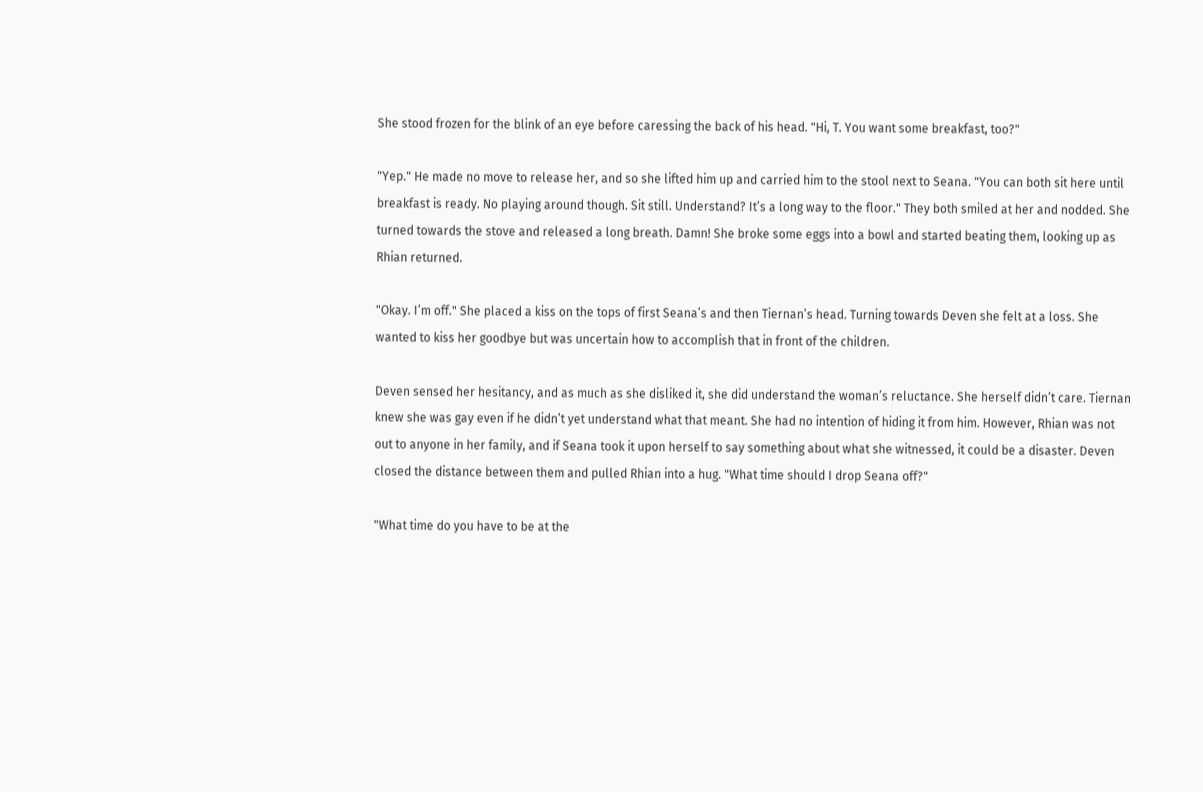She stood frozen for the blink of an eye before caressing the back of his head. "Hi, T. You want some breakfast, too?"

"Yep." He made no move to release her, and so she lifted him up and carried him to the stool next to Seana. "You can both sit here until breakfast is ready. No playing around though. Sit still. Understand? It’s a long way to the floor." They both smiled at her and nodded. She turned towards the stove and released a long breath. Damn! She broke some eggs into a bowl and started beating them, looking up as Rhian returned.

"Okay. I’m off." She placed a kiss on the tops of first Seana’s and then Tiernan’s head. Turning towards Deven she felt at a loss. She wanted to kiss her goodbye but was uncertain how to accomplish that in front of the children.

Deven sensed her hesitancy, and as much as she disliked it, she did understand the woman’s reluctance. She herself didn’t care. Tiernan knew she was gay even if he didn’t yet understand what that meant. She had no intention of hiding it from him. However, Rhian was not out to anyone in her family, and if Seana took it upon herself to say something about what she witnessed, it could be a disaster. Deven closed the distance between them and pulled Rhian into a hug. "What time should I drop Seana off?"

"What time do you have to be at the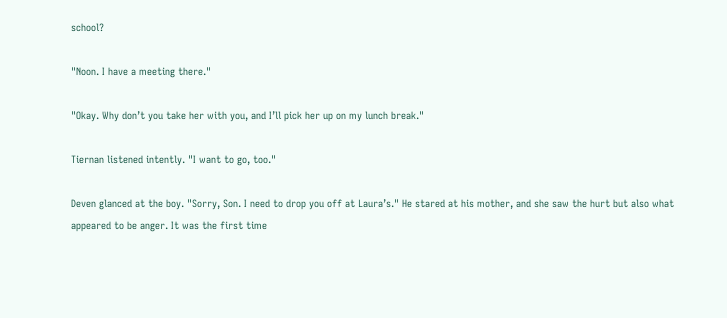school?

"Noon. I have a meeting there."

"Okay. Why don’t you take her with you, and I’ll pick her up on my lunch break."

Tiernan listened intently. "I want to go, too."

Deven glanced at the boy. "Sorry, Son. I need to drop you off at Laura’s." He stared at his mother, and she saw the hurt but also what appeared to be anger. It was the first time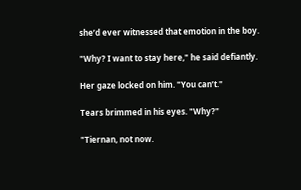she’d ever witnessed that emotion in the boy.

"Why? I want to stay here," he said defiantly.

Her gaze locked on him. "You can’t."

Tears brimmed in his eyes. "Why?"

"Tiernan, not now.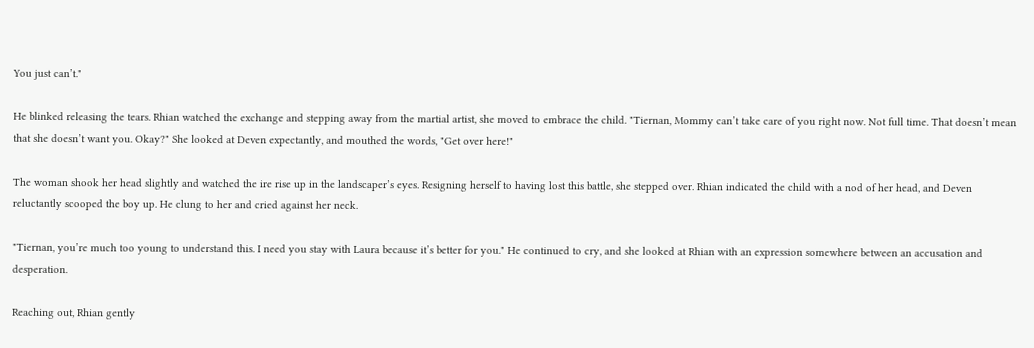You just can’t."

He blinked releasing the tears. Rhian watched the exchange and stepping away from the martial artist, she moved to embrace the child. "Tiernan, Mommy can’t take care of you right now. Not full time. That doesn’t mean that she doesn’t want you. Okay?" She looked at Deven expectantly, and mouthed the words, "Get over here!"

The woman shook her head slightly and watched the ire rise up in the landscaper’s eyes. Resigning herself to having lost this battle, she stepped over. Rhian indicated the child with a nod of her head, and Deven reluctantly scooped the boy up. He clung to her and cried against her neck.

"Tiernan, you’re much too young to understand this. I need you stay with Laura because it’s better for you." He continued to cry, and she looked at Rhian with an expression somewhere between an accusation and desperation.

Reaching out, Rhian gently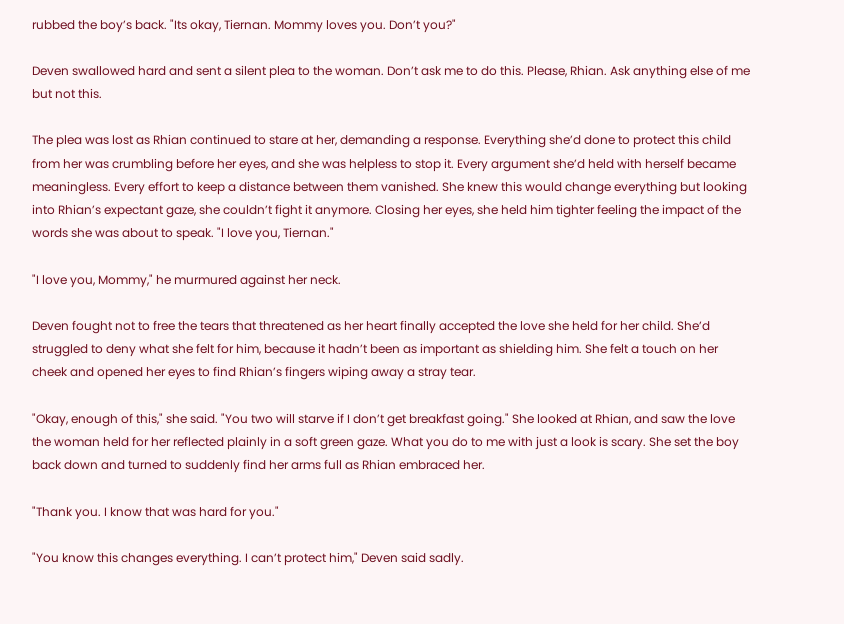rubbed the boy’s back. "Its okay, Tiernan. Mommy loves you. Don’t you?"

Deven swallowed hard and sent a silent plea to the woman. Don’t ask me to do this. Please, Rhian. Ask anything else of me but not this.

The plea was lost as Rhian continued to stare at her, demanding a response. Everything she’d done to protect this child from her was crumbling before her eyes, and she was helpless to stop it. Every argument she’d held with herself became meaningless. Every effort to keep a distance between them vanished. She knew this would change everything but looking into Rhian’s expectant gaze, she couldn’t fight it anymore. Closing her eyes, she held him tighter feeling the impact of the words she was about to speak. "I love you, Tiernan."

"I love you, Mommy," he murmured against her neck.

Deven fought not to free the tears that threatened as her heart finally accepted the love she held for her child. She’d struggled to deny what she felt for him, because it hadn’t been as important as shielding him. She felt a touch on her cheek and opened her eyes to find Rhian’s fingers wiping away a stray tear.

"Okay, enough of this," she said. "You two will starve if I don’t get breakfast going." She looked at Rhian, and saw the love the woman held for her reflected plainly in a soft green gaze. What you do to me with just a look is scary. She set the boy back down and turned to suddenly find her arms full as Rhian embraced her.

"Thank you. I know that was hard for you."

"You know this changes everything. I can’t protect him," Deven said sadly.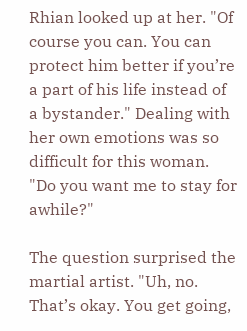Rhian looked up at her. "Of course you can. You can protect him better if you’re a part of his life instead of a bystander." Dealing with her own emotions was so difficult for this woman. "Do you want me to stay for awhile?"

The question surprised the martial artist. "Uh, no. That’s okay. You get going,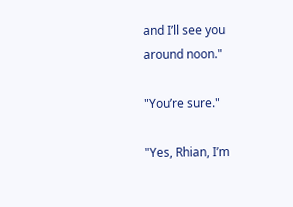and I’ll see you around noon."

"You’re sure."

"Yes, Rhian, I’m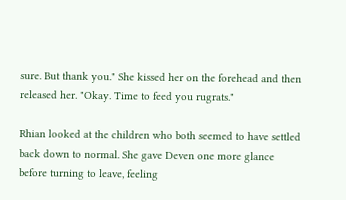sure. But thank you." She kissed her on the forehead and then released her. "Okay. Time to feed you rugrats."

Rhian looked at the children who both seemed to have settled back down to normal. She gave Deven one more glance before turning to leave, feeling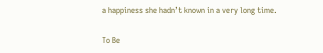a happiness she hadn’t known in a very long time.

To Be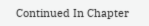Continued In Chapter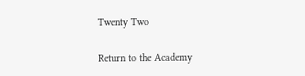Twenty Two

Return to the Academy